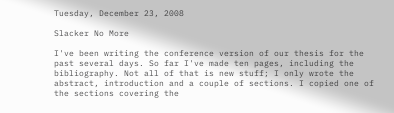Tuesday, December 23, 2008

Slacker No More

I've been writing the conference version of our thesis for the past several days. So far I've made ten pages, including the bibliography. Not all of that is new stuff; I only wrote the abstract, introduction and a couple of sections. I copied one of the sections covering the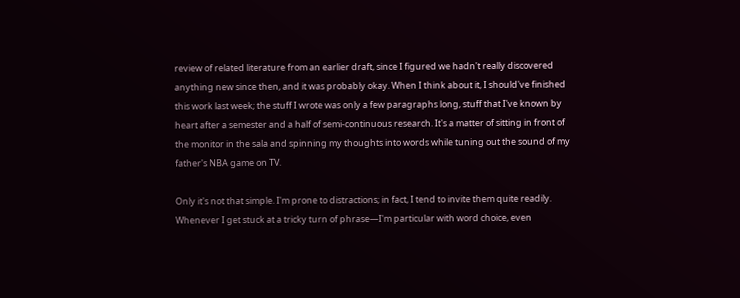review of related literature from an earlier draft, since I figured we hadn't really discovered anything new since then, and it was probably okay. When I think about it, I should've finished this work last week; the stuff I wrote was only a few paragraphs long, stuff that I've known by heart after a semester and a half of semi-continuous research. It's a matter of sitting in front of the monitor in the sala and spinning my thoughts into words while tuning out the sound of my father's NBA game on TV.

Only it's not that simple. I'm prone to distractions; in fact, I tend to invite them quite readily. Whenever I get stuck at a tricky turn of phrase—I'm particular with word choice, even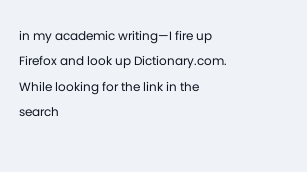in my academic writing—I fire up Firefox and look up Dictionary.com. While looking for the link in the search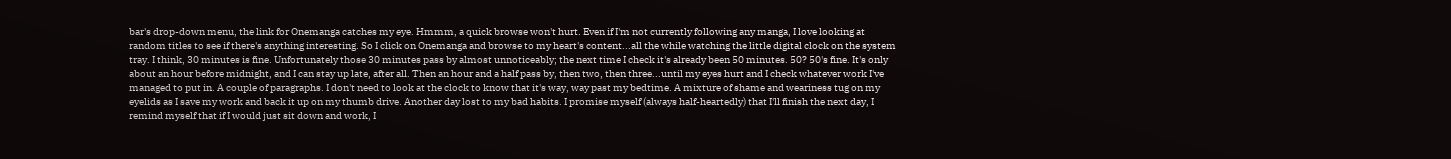bar's drop-down menu, the link for Onemanga catches my eye. Hmmm, a quick browse won't hurt. Even if I'm not currently following any manga, I love looking at random titles to see if there's anything interesting. So I click on Onemanga and browse to my heart's content...all the while watching the little digital clock on the system tray. I think, 30 minutes is fine. Unfortunately those 30 minutes pass by almost unnoticeably; the next time I check it's already been 50 minutes. 50? 50's fine. It's only about an hour before midnight, and I can stay up late, after all. Then an hour and a half pass by, then two, then three...until my eyes hurt and I check whatever work I've managed to put in. A couple of paragraphs. I don't need to look at the clock to know that it's way, way past my bedtime. A mixture of shame and weariness tug on my eyelids as I save my work and back it up on my thumb drive. Another day lost to my bad habits. I promise myself (always half-heartedly) that I'll finish the next day, I remind myself that if I would just sit down and work, I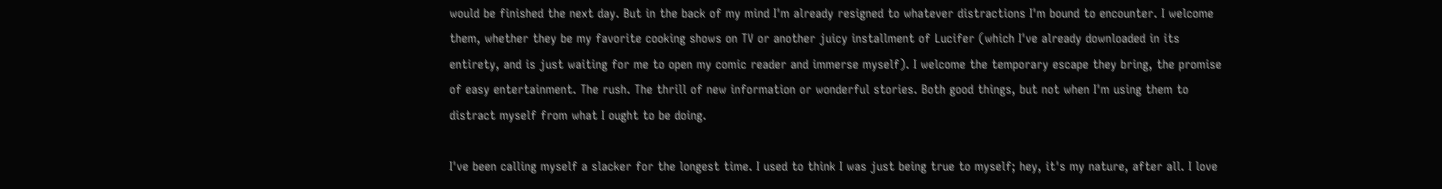would be finished the next day. But in the back of my mind I'm already resigned to whatever distractions I'm bound to encounter. I welcome them, whether they be my favorite cooking shows on TV or another juicy installment of Lucifer (which I've already downloaded in its entirety, and is just waiting for me to open my comic reader and immerse myself). I welcome the temporary escape they bring, the promise of easy entertainment. The rush. The thrill of new information or wonderful stories. Both good things, but not when I'm using them to distract myself from what I ought to be doing.

I've been calling myself a slacker for the longest time. I used to think I was just being true to myself; hey, it's my nature, after all. I love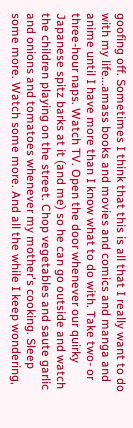goofing off. Sometimes I think that this is all that I really want to do with my life...amass books and movies and comics and manga and anime until I have more than I know what to do with. Take two- or three-hour naps. Watch TV. Open the door whenever our quirky Japanese spitz barks at it (and me) so he can go outside and watch the children playing on the street. Chop vegetables and saute garlic and onions and tomatoes whenever my mother's cooking. Sleep some more. Watch some more. And all the while I keep wondering,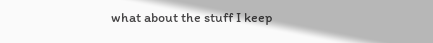what about the stuff I keep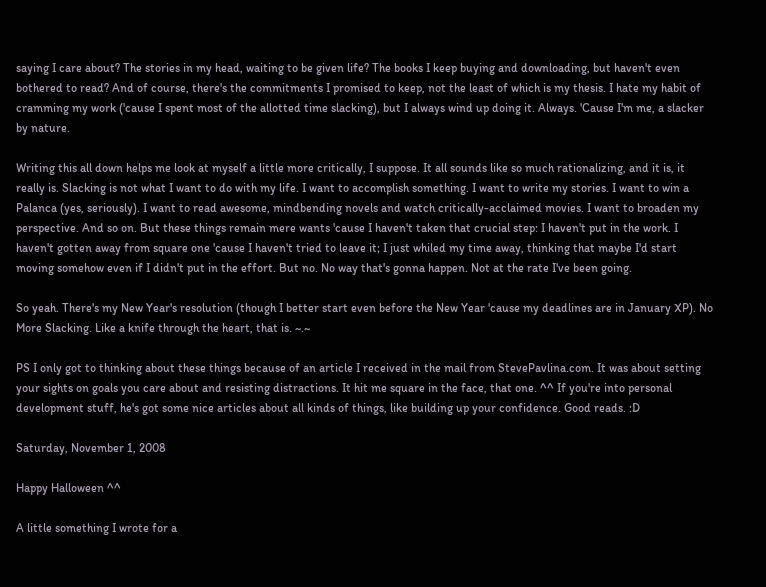saying I care about? The stories in my head, waiting to be given life? The books I keep buying and downloading, but haven't even bothered to read? And of course, there's the commitments I promised to keep, not the least of which is my thesis. I hate my habit of cramming my work ('cause I spent most of the allotted time slacking), but I always wind up doing it. Always. 'Cause I'm me, a slacker by nature.

Writing this all down helps me look at myself a little more critically, I suppose. It all sounds like so much rationalizing, and it is, it really is. Slacking is not what I want to do with my life. I want to accomplish something. I want to write my stories. I want to win a Palanca (yes, seriously). I want to read awesome, mindbending novels and watch critically-acclaimed movies. I want to broaden my perspective. And so on. But these things remain mere wants 'cause I haven't taken that crucial step: I haven't put in the work. I haven't gotten away from square one 'cause I haven't tried to leave it; I just whiled my time away, thinking that maybe I'd start moving somehow even if I didn't put in the effort. But no. No way that's gonna happen. Not at the rate I've been going.

So yeah. There's my New Year's resolution (though I better start even before the New Year 'cause my deadlines are in January XP). No More Slacking. Like a knife through the heart, that is. ~.~

PS I only got to thinking about these things because of an article I received in the mail from StevePavlina.com. It was about setting your sights on goals you care about and resisting distractions. It hit me square in the face, that one. ^^ If you're into personal development stuff, he's got some nice articles about all kinds of things, like building up your confidence. Good reads. :D

Saturday, November 1, 2008

Happy Halloween ^^

A little something I wrote for a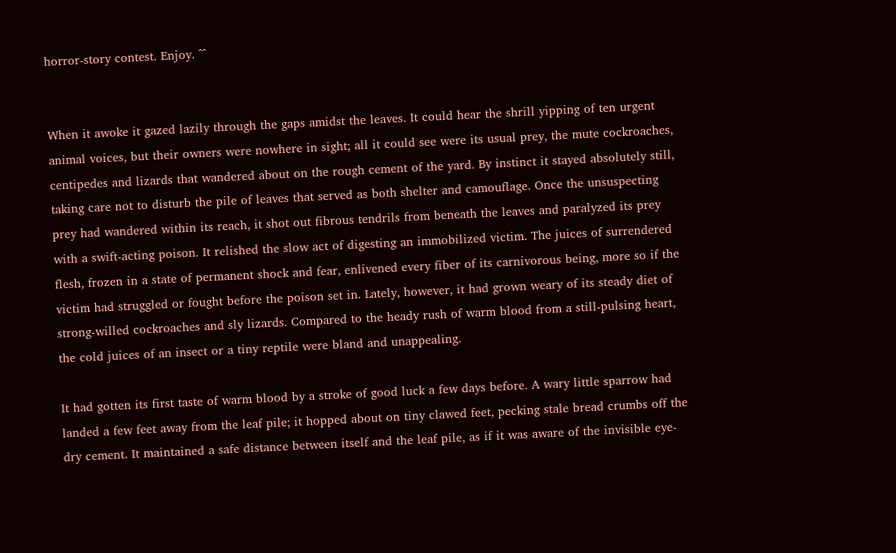horror-story contest. Enjoy. ^^


When it awoke it gazed lazily through the gaps amidst the leaves. It could hear the shrill yipping of ten urgent animal voices, but their owners were nowhere in sight; all it could see were its usual prey, the mute cockroaches, centipedes and lizards that wandered about on the rough cement of the yard. By instinct it stayed absolutely still, taking care not to disturb the pile of leaves that served as both shelter and camouflage. Once the unsuspecting prey had wandered within its reach, it shot out fibrous tendrils from beneath the leaves and paralyzed its prey with a swift-acting poison. It relished the slow act of digesting an immobilized victim. The juices of surrendered flesh, frozen in a state of permanent shock and fear, enlivened every fiber of its carnivorous being, more so if the victim had struggled or fought before the poison set in. Lately, however, it had grown weary of its steady diet of strong-willed cockroaches and sly lizards. Compared to the heady rush of warm blood from a still-pulsing heart, the cold juices of an insect or a tiny reptile were bland and unappealing.

It had gotten its first taste of warm blood by a stroke of good luck a few days before. A wary little sparrow had landed a few feet away from the leaf pile; it hopped about on tiny clawed feet, pecking stale bread crumbs off the dry cement. It maintained a safe distance between itself and the leaf pile, as if it was aware of the invisible eye-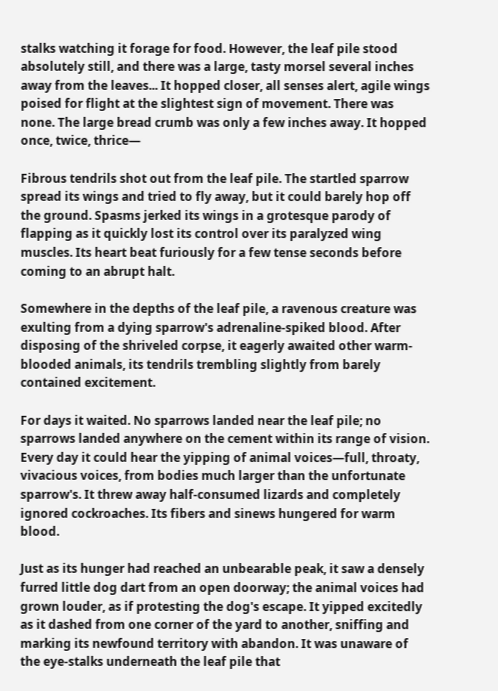stalks watching it forage for food. However, the leaf pile stood absolutely still, and there was a large, tasty morsel several inches away from the leaves... It hopped closer, all senses alert, agile wings poised for flight at the slightest sign of movement. There was none. The large bread crumb was only a few inches away. It hopped once, twice, thrice—

Fibrous tendrils shot out from the leaf pile. The startled sparrow spread its wings and tried to fly away, but it could barely hop off the ground. Spasms jerked its wings in a grotesque parody of flapping as it quickly lost its control over its paralyzed wing muscles. Its heart beat furiously for a few tense seconds before coming to an abrupt halt.

Somewhere in the depths of the leaf pile, a ravenous creature was exulting from a dying sparrow's adrenaline-spiked blood. After disposing of the shriveled corpse, it eagerly awaited other warm-blooded animals, its tendrils trembling slightly from barely contained excitement.

For days it waited. No sparrows landed near the leaf pile; no sparrows landed anywhere on the cement within its range of vision. Every day it could hear the yipping of animal voices—full, throaty, vivacious voices, from bodies much larger than the unfortunate sparrow's. It threw away half-consumed lizards and completely ignored cockroaches. Its fibers and sinews hungered for warm blood.

Just as its hunger had reached an unbearable peak, it saw a densely furred little dog dart from an open doorway; the animal voices had grown louder, as if protesting the dog's escape. It yipped excitedly as it dashed from one corner of the yard to another, sniffing and marking its newfound territory with abandon. It was unaware of the eye-stalks underneath the leaf pile that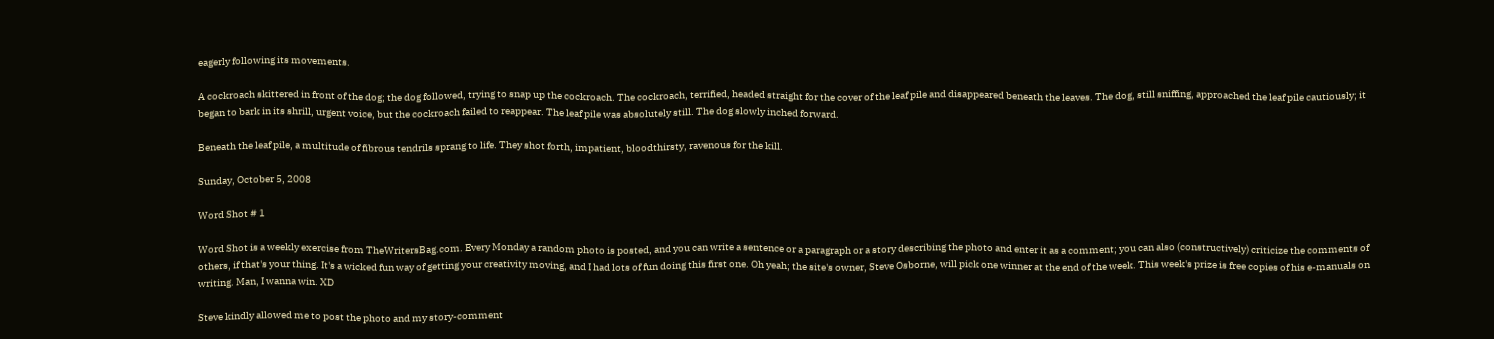eagerly following its movements.

A cockroach skittered in front of the dog; the dog followed, trying to snap up the cockroach. The cockroach, terrified, headed straight for the cover of the leaf pile and disappeared beneath the leaves. The dog, still sniffing, approached the leaf pile cautiously; it began to bark in its shrill, urgent voice, but the cockroach failed to reappear. The leaf pile was absolutely still. The dog slowly inched forward.

Beneath the leaf pile, a multitude of fibrous tendrils sprang to life. They shot forth, impatient, bloodthirsty, ravenous for the kill.

Sunday, October 5, 2008

Word Shot # 1

Word Shot is a weekly exercise from TheWritersBag.com. Every Monday a random photo is posted, and you can write a sentence or a paragraph or a story describing the photo and enter it as a comment; you can also (constructively) criticize the comments of others, if that's your thing. It's a wicked fun way of getting your creativity moving, and I had lots of fun doing this first one. Oh yeah; the site's owner, Steve Osborne, will pick one winner at the end of the week. This week's prize is free copies of his e-manuals on writing. Man, I wanna win. XD

Steve kindly allowed me to post the photo and my story-comment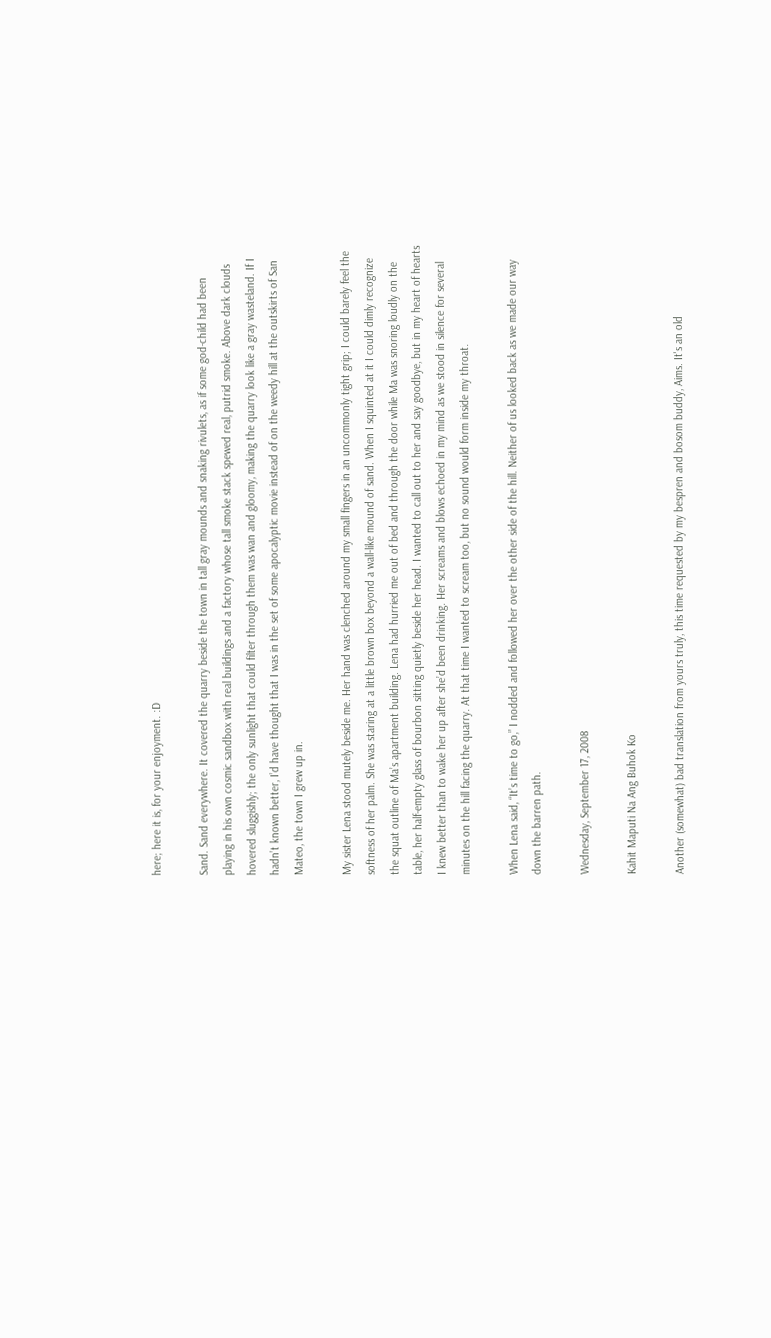here; here it is, for your enjoyment. :D

Sand. Sand everywhere. It covered the quarry beside the town in tall gray mounds and snaking rivulets, as if some god-child had been playing in his own cosmic sandbox with real buildings and a factory whose tall smoke stack spewed real, putrid smoke. Above dark clouds hovered sluggishly; the only sunlight that could filter through them was wan and gloomy, making the quarry look like a gray wasteland. If I hadn’t known better, I’d have thought that I was in the set of some apocalyptic movie instead of on the weedy hill at the outskirts of San Mateo, the town I grew up in.

My sister Lena stood mutely beside me. Her hand was clenched around my small fingers in an uncommonly tight grip; I could barely feel the softness of her palm. She was staring at a little brown box beyond a wall-like mound of sand. When I squinted at it I could dimly recognize the squat outline of Ma’s apartment building. Lena had hurried me out of bed and through the door while Ma was snoring loudly on the table, her half-empty glass of bourbon sitting quietly beside her head. I wanted to call out to her and say goodbye, but in my heart of hearts I knew better than to wake her up after she’d been drinking. Her screams and blows echoed in my mind as we stood in silence for several minutes on the hill facing the quarry. At that time I wanted to scream too, but no sound would form inside my throat.

When Lena said, “It’s time to go,” I nodded and followed her over the other side of the hill. Neither of us looked back as we made our way down the barren path.

Wednesday, September 17, 2008

Kahit Maputi Na Ang Buhok Ko

Another (somewhat) bad translation from yours truly, this time requested by my bespren and bosom buddy, Aims. It's an old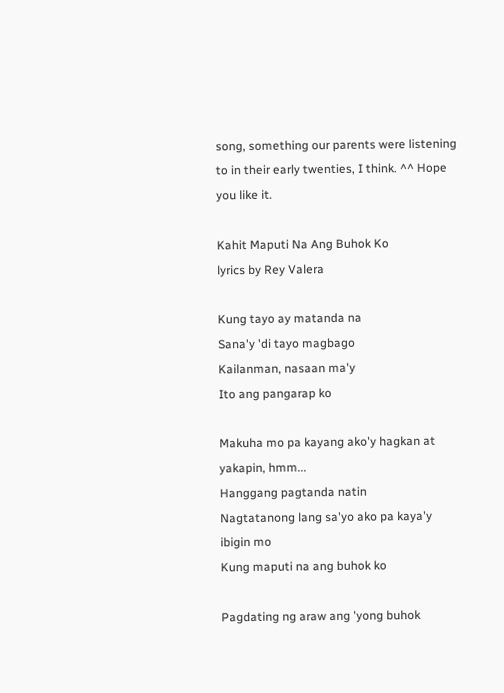song, something our parents were listening to in their early twenties, I think. ^^ Hope you like it.

Kahit Maputi Na Ang Buhok Ko
lyrics by Rey Valera

Kung tayo ay matanda na
Sana'y 'di tayo magbago
Kailanman, nasaan ma'y
Ito ang pangarap ko

Makuha mo pa kayang ako'y hagkan at yakapin, hmm...
Hanggang pagtanda natin
Nagtatanong lang sa'yo ako pa kaya'y ibigin mo
Kung maputi na ang buhok ko

Pagdating ng araw ang 'yong buhok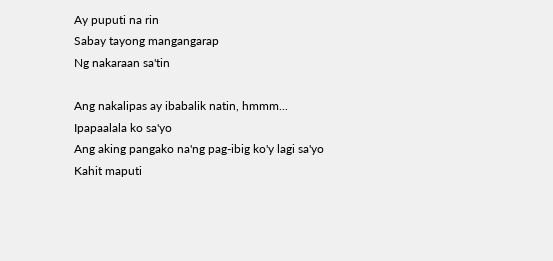Ay puputi na rin
Sabay tayong mangangarap
Ng nakaraan sa'tin

Ang nakalipas ay ibabalik natin, hmmm...
Ipapaalala ko sa'yo
Ang aking pangako na'ng pag-ibig ko'y lagi sa'yo
Kahit maputi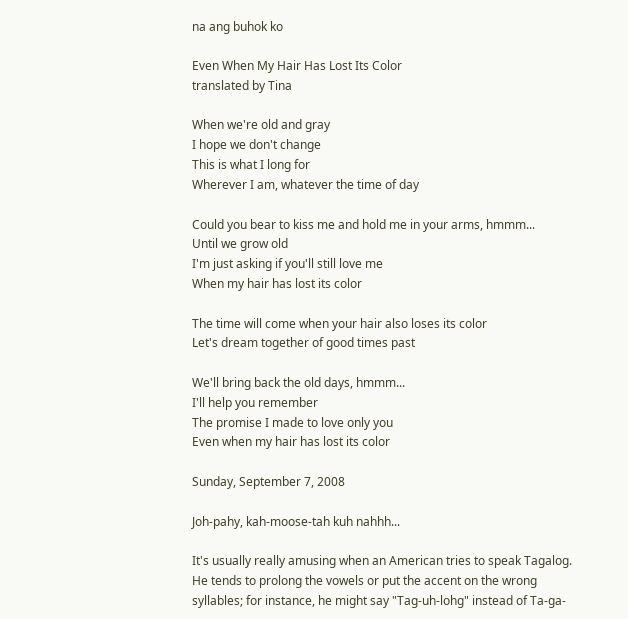na ang buhok ko

Even When My Hair Has Lost Its Color
translated by Tina

When we're old and gray
I hope we don't change
This is what I long for
Wherever I am, whatever the time of day

Could you bear to kiss me and hold me in your arms, hmmm...
Until we grow old
I'm just asking if you'll still love me
When my hair has lost its color

The time will come when your hair also loses its color
Let's dream together of good times past

We'll bring back the old days, hmmm...
I'll help you remember
The promise I made to love only you
Even when my hair has lost its color

Sunday, September 7, 2008

Joh-pahy, kah-moose-tah kuh nahhh...

It's usually really amusing when an American tries to speak Tagalog. He tends to prolong the vowels or put the accent on the wrong syllables; for instance, he might say "Tag-uh-lohg" instead of Ta-ga-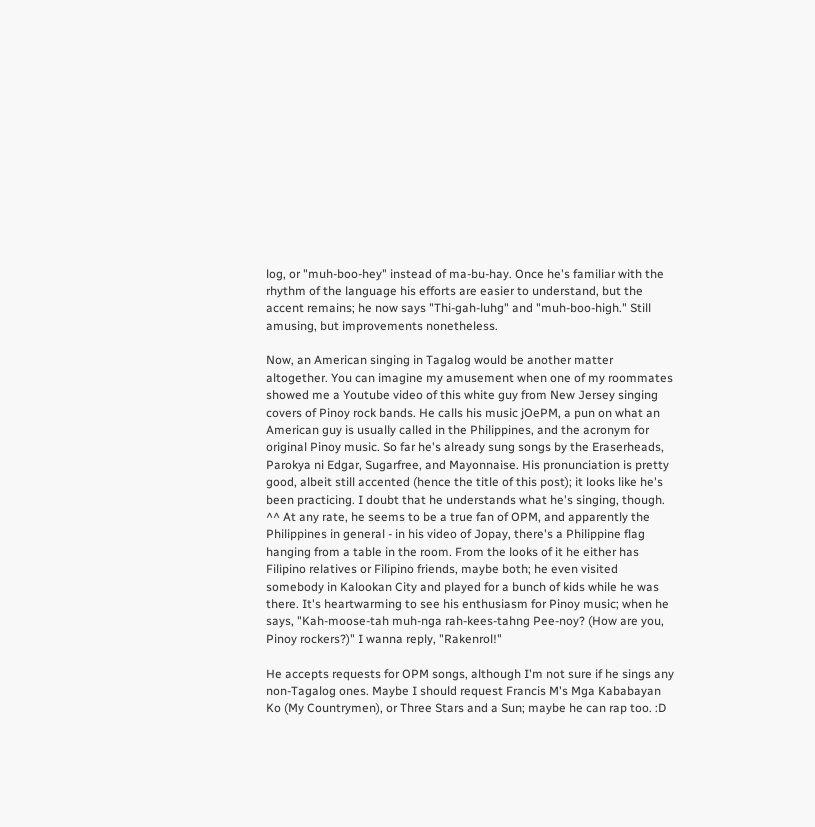log, or "muh-boo-hey" instead of ma-bu-hay. Once he's familiar with the rhythm of the language his efforts are easier to understand, but the accent remains; he now says "Thi-gah-luhg" and "muh-boo-high." Still amusing, but improvements nonetheless.

Now, an American singing in Tagalog would be another matter altogether. You can imagine my amusement when one of my roommates showed me a Youtube video of this white guy from New Jersey singing covers of Pinoy rock bands. He calls his music jOePM, a pun on what an American guy is usually called in the Philippines, and the acronym for original Pinoy music. So far he's already sung songs by the Eraserheads, Parokya ni Edgar, Sugarfree, and Mayonnaise. His pronunciation is pretty good, albeit still accented (hence the title of this post); it looks like he's been practicing. I doubt that he understands what he's singing, though. ^^ At any rate, he seems to be a true fan of OPM, and apparently the Philippines in general - in his video of Jopay, there's a Philippine flag hanging from a table in the room. From the looks of it he either has Filipino relatives or Filipino friends, maybe both; he even visited somebody in Kalookan City and played for a bunch of kids while he was there. It's heartwarming to see his enthusiasm for Pinoy music; when he says, "Kah-moose-tah muh-nga rah-kees-tahng Pee-noy? (How are you, Pinoy rockers?)" I wanna reply, "Rakenrol!"

He accepts requests for OPM songs, although I'm not sure if he sings any non-Tagalog ones. Maybe I should request Francis M's Mga Kababayan Ko (My Countrymen), or Three Stars and a Sun; maybe he can rap too. :D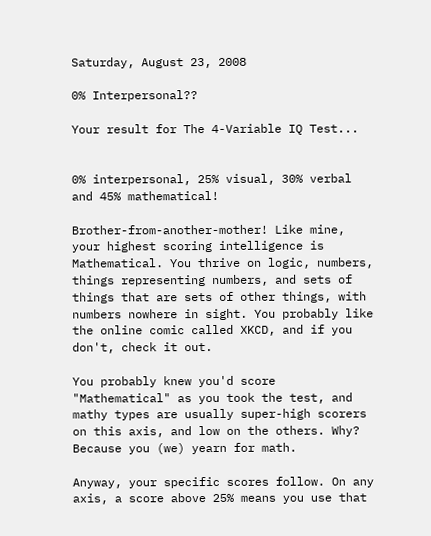Saturday, August 23, 2008

0% Interpersonal??

Your result for The 4-Variable IQ Test...


0% interpersonal, 25% visual, 30% verbal and 45% mathematical!

Brother-from-another-mother! Like mine, your highest scoring intelligence is Mathematical. You thrive on logic, numbers, things representing numbers, and sets of things that are sets of other things, with numbers nowhere in sight. You probably like the online comic called XKCD, and if you don't, check it out.

You probably knew you'd score "Mathematical" as you took the test, and mathy types are usually super-high scorers on this axis, and low on the others. Why? Because you (we) yearn for math.

Anyway, your specific scores follow. On any axis, a score above 25% means you use that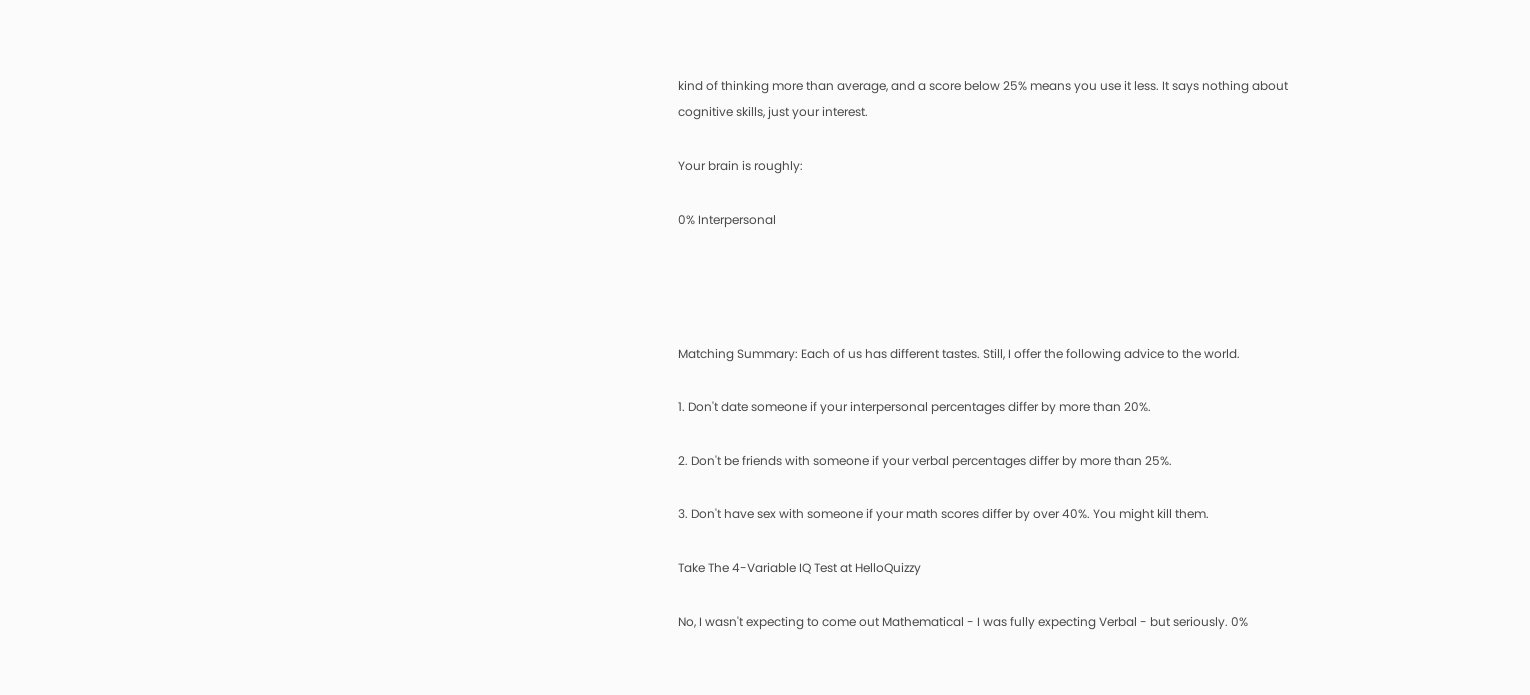kind of thinking more than average, and a score below 25% means you use it less. It says nothing about cognitive skills, just your interest.

Your brain is roughly:

0% Interpersonal




Matching Summary: Each of us has different tastes. Still, I offer the following advice to the world.

1. Don't date someone if your interpersonal percentages differ by more than 20%.

2. Don't be friends with someone if your verbal percentages differ by more than 25%.

3. Don't have sex with someone if your math scores differ by over 40%. You might kill them.

Take The 4-Variable IQ Test at HelloQuizzy

No, I wasn't expecting to come out Mathematical - I was fully expecting Verbal - but seriously. 0%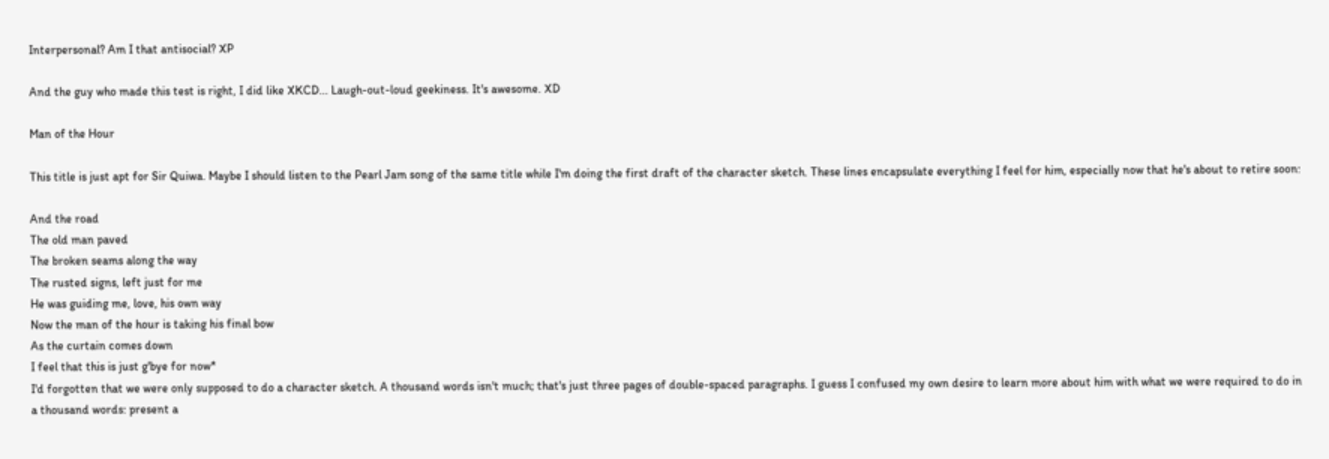Interpersonal? Am I that antisocial? XP

And the guy who made this test is right, I did like XKCD... Laugh-out-loud geekiness. It's awesome. XD

Man of the Hour

This title is just apt for Sir Quiwa. Maybe I should listen to the Pearl Jam song of the same title while I'm doing the first draft of the character sketch. These lines encapsulate everything I feel for him, especially now that he's about to retire soon:

And the road
The old man paved
The broken seams along the way
The rusted signs, left just for me
He was guiding me, love, his own way
Now the man of the hour is taking his final bow
As the curtain comes down
I feel that this is just g'bye for now*
I'd forgotten that we were only supposed to do a character sketch. A thousand words isn't much; that's just three pages of double-spaced paragraphs. I guess I confused my own desire to learn more about him with what we were required to do in a thousand words: present a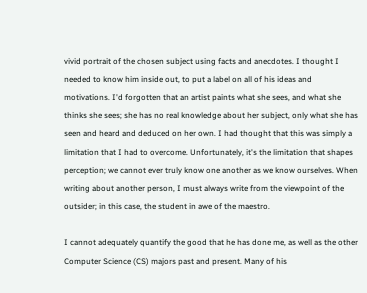vivid portrait of the chosen subject using facts and anecdotes. I thought I needed to know him inside out, to put a label on all of his ideas and motivations. I'd forgotten that an artist paints what she sees, and what she thinks she sees; she has no real knowledge about her subject, only what she has seen and heard and deduced on her own. I had thought that this was simply a limitation that I had to overcome. Unfortunately, it's the limitation that shapes perception; we cannot ever truly know one another as we know ourselves. When writing about another person, I must always write from the viewpoint of the outsider; in this case, the student in awe of the maestro.

I cannot adequately quantify the good that he has done me, as well as the other Computer Science (CS) majors past and present. Many of his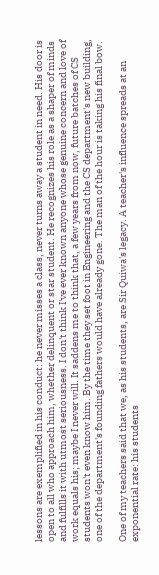lessons are exemplified in his conduct: he never misses a class, never turns away a student in need. His door is open to all who approach him, whether delinquent or star student. He recognizes his role as a shaper of minds and fulfills it with utmost seriousness. I don't think I've ever known anyone whose genuine concern and love of work equals his; maybe I never will. It saddens me to think that, a few years from now, future batches of CS students won't even know him. By the time they set foot in Engineering and the CS department's new building, one of the department's founding fathers would have already gone. The man of the hour is taking his final bow.

One of my teachers said that we, as his students, are Sir Quiwa's legacy. A teacher's influence spreads at an exponential rate: his students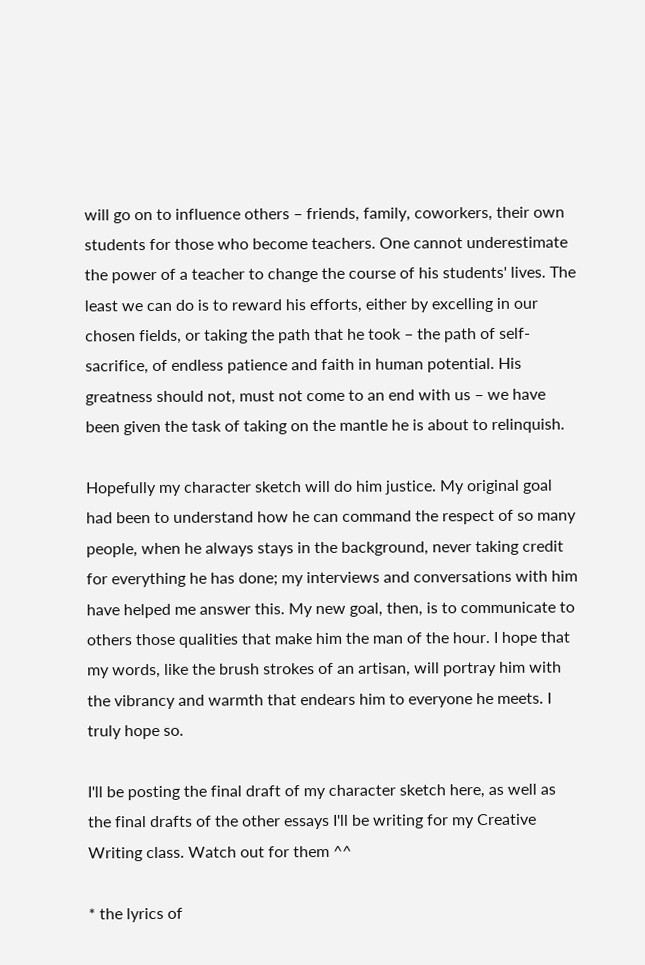will go on to influence others – friends, family, coworkers, their own students for those who become teachers. One cannot underestimate the power of a teacher to change the course of his students' lives. The least we can do is to reward his efforts, either by excelling in our chosen fields, or taking the path that he took – the path of self-sacrifice, of endless patience and faith in human potential. His greatness should not, must not come to an end with us – we have been given the task of taking on the mantle he is about to relinquish.

Hopefully my character sketch will do him justice. My original goal had been to understand how he can command the respect of so many people, when he always stays in the background, never taking credit for everything he has done; my interviews and conversations with him have helped me answer this. My new goal, then, is to communicate to others those qualities that make him the man of the hour. I hope that my words, like the brush strokes of an artisan, will portray him with the vibrancy and warmth that endears him to everyone he meets. I truly hope so.

I'll be posting the final draft of my character sketch here, as well as the final drafts of the other essays I'll be writing for my Creative Writing class. Watch out for them ^^

* the lyrics of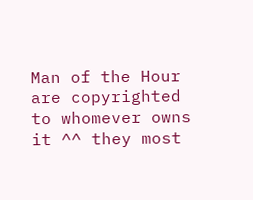Man of the Hour are copyrighted to whomever owns it ^^ they most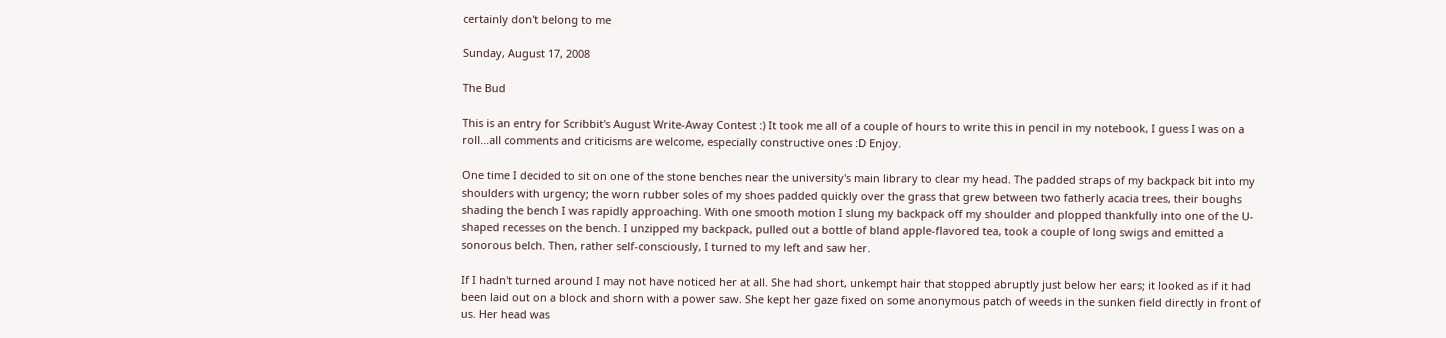certainly don't belong to me

Sunday, August 17, 2008

The Bud

This is an entry for Scribbit's August Write-Away Contest :) It took me all of a couple of hours to write this in pencil in my notebook, I guess I was on a roll...all comments and criticisms are welcome, especially constructive ones :D Enjoy.

One time I decided to sit on one of the stone benches near the university's main library to clear my head. The padded straps of my backpack bit into my shoulders with urgency; the worn rubber soles of my shoes padded quickly over the grass that grew between two fatherly acacia trees, their boughs shading the bench I was rapidly approaching. With one smooth motion I slung my backpack off my shoulder and plopped thankfully into one of the U-shaped recesses on the bench. I unzipped my backpack, pulled out a bottle of bland apple-flavored tea, took a couple of long swigs and emitted a sonorous belch. Then, rather self-consciously, I turned to my left and saw her.

If I hadn't turned around I may not have noticed her at all. She had short, unkempt hair that stopped abruptly just below her ears; it looked as if it had been laid out on a block and shorn with a power saw. She kept her gaze fixed on some anonymous patch of weeds in the sunken field directly in front of us. Her head was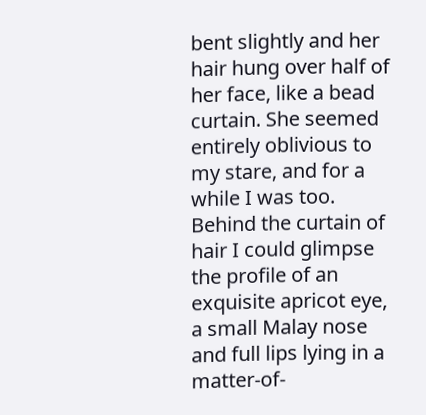bent slightly and her hair hung over half of her face, like a bead curtain. She seemed entirely oblivious to my stare, and for a while I was too. Behind the curtain of hair I could glimpse the profile of an exquisite apricot eye, a small Malay nose and full lips lying in a matter-of-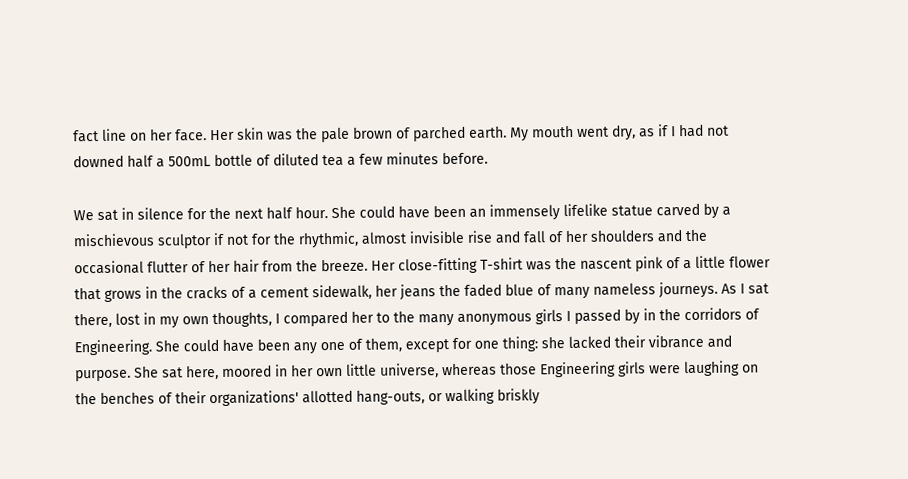fact line on her face. Her skin was the pale brown of parched earth. My mouth went dry, as if I had not downed half a 500mL bottle of diluted tea a few minutes before.

We sat in silence for the next half hour. She could have been an immensely lifelike statue carved by a mischievous sculptor if not for the rhythmic, almost invisible rise and fall of her shoulders and the occasional flutter of her hair from the breeze. Her close-fitting T-shirt was the nascent pink of a little flower that grows in the cracks of a cement sidewalk, her jeans the faded blue of many nameless journeys. As I sat there, lost in my own thoughts, I compared her to the many anonymous girls I passed by in the corridors of Engineering. She could have been any one of them, except for one thing: she lacked their vibrance and purpose. She sat here, moored in her own little universe, whereas those Engineering girls were laughing on the benches of their organizations' allotted hang-outs, or walking briskly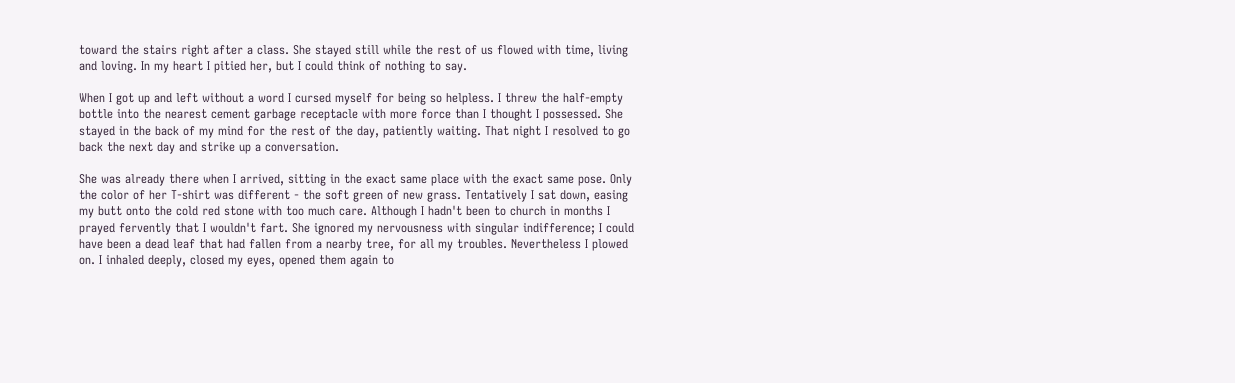toward the stairs right after a class. She stayed still while the rest of us flowed with time, living and loving. In my heart I pitied her, but I could think of nothing to say.

When I got up and left without a word I cursed myself for being so helpless. I threw the half-empty bottle into the nearest cement garbage receptacle with more force than I thought I possessed. She stayed in the back of my mind for the rest of the day, patiently waiting. That night I resolved to go back the next day and strike up a conversation.

She was already there when I arrived, sitting in the exact same place with the exact same pose. Only the color of her T-shirt was different - the soft green of new grass. Tentatively I sat down, easing my butt onto the cold red stone with too much care. Although I hadn't been to church in months I prayed fervently that I wouldn't fart. She ignored my nervousness with singular indifference; I could have been a dead leaf that had fallen from a nearby tree, for all my troubles. Nevertheless I plowed on. I inhaled deeply, closed my eyes, opened them again to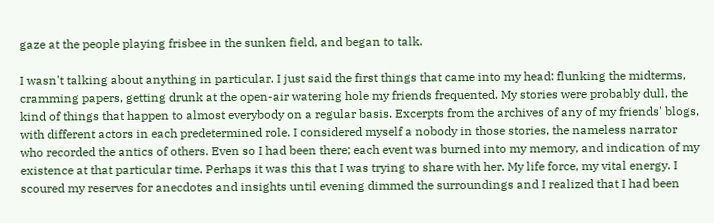gaze at the people playing frisbee in the sunken field, and began to talk.

I wasn't talking about anything in particular. I just said the first things that came into my head: flunking the midterms, cramming papers, getting drunk at the open-air watering hole my friends frequented. My stories were probably dull, the kind of things that happen to almost everybody on a regular basis. Excerpts from the archives of any of my friends' blogs, with different actors in each predetermined role. I considered myself a nobody in those stories, the nameless narrator who recorded the antics of others. Even so I had been there; each event was burned into my memory, and indication of my existence at that particular time. Perhaps it was this that I was trying to share with her. My life force, my vital energy. I scoured my reserves for anecdotes and insights until evening dimmed the surroundings and I realized that I had been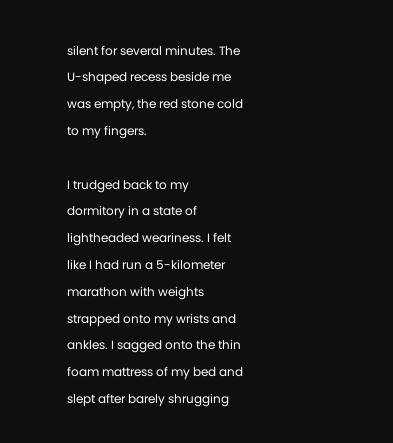silent for several minutes. The U-shaped recess beside me was empty, the red stone cold to my fingers.

I trudged back to my dormitory in a state of lightheaded weariness. I felt like I had run a 5-kilometer marathon with weights strapped onto my wrists and ankles. I sagged onto the thin foam mattress of my bed and slept after barely shrugging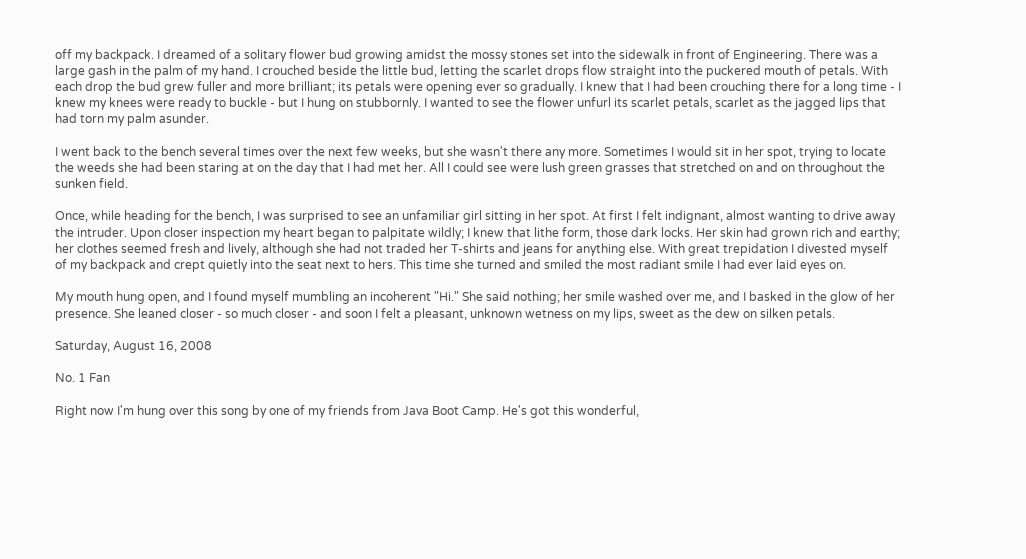off my backpack. I dreamed of a solitary flower bud growing amidst the mossy stones set into the sidewalk in front of Engineering. There was a large gash in the palm of my hand. I crouched beside the little bud, letting the scarlet drops flow straight into the puckered mouth of petals. With each drop the bud grew fuller and more brilliant; its petals were opening ever so gradually. I knew that I had been crouching there for a long time - I knew my knees were ready to buckle - but I hung on stubbornly. I wanted to see the flower unfurl its scarlet petals, scarlet as the jagged lips that had torn my palm asunder.

I went back to the bench several times over the next few weeks, but she wasn't there any more. Sometimes I would sit in her spot, trying to locate the weeds she had been staring at on the day that I had met her. All I could see were lush green grasses that stretched on and on throughout the sunken field.

Once, while heading for the bench, I was surprised to see an unfamiliar girl sitting in her spot. At first I felt indignant, almost wanting to drive away the intruder. Upon closer inspection my heart began to palpitate wildly; I knew that lithe form, those dark locks. Her skin had grown rich and earthy; her clothes seemed fresh and lively, although she had not traded her T-shirts and jeans for anything else. With great trepidation I divested myself of my backpack and crept quietly into the seat next to hers. This time she turned and smiled the most radiant smile I had ever laid eyes on.

My mouth hung open, and I found myself mumbling an incoherent "Hi." She said nothing; her smile washed over me, and I basked in the glow of her presence. She leaned closer - so much closer - and soon I felt a pleasant, unknown wetness on my lips, sweet as the dew on silken petals.

Saturday, August 16, 2008

No. 1 Fan

Right now I'm hung over this song by one of my friends from Java Boot Camp. He's got this wonderful,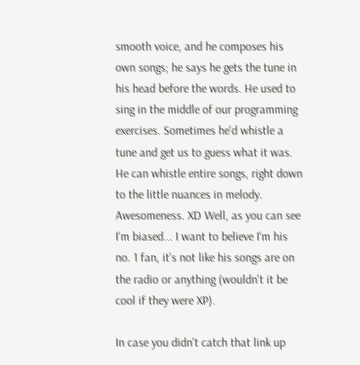smooth voice, and he composes his own songs; he says he gets the tune in his head before the words. He used to sing in the middle of our programming exercises. Sometimes he'd whistle a tune and get us to guess what it was. He can whistle entire songs, right down to the little nuances in melody. Awesomeness. XD Well, as you can see I'm biased... I want to believe I'm his no. 1 fan, it's not like his songs are on the radio or anything (wouldn't it be cool if they were XP).

In case you didn't catch that link up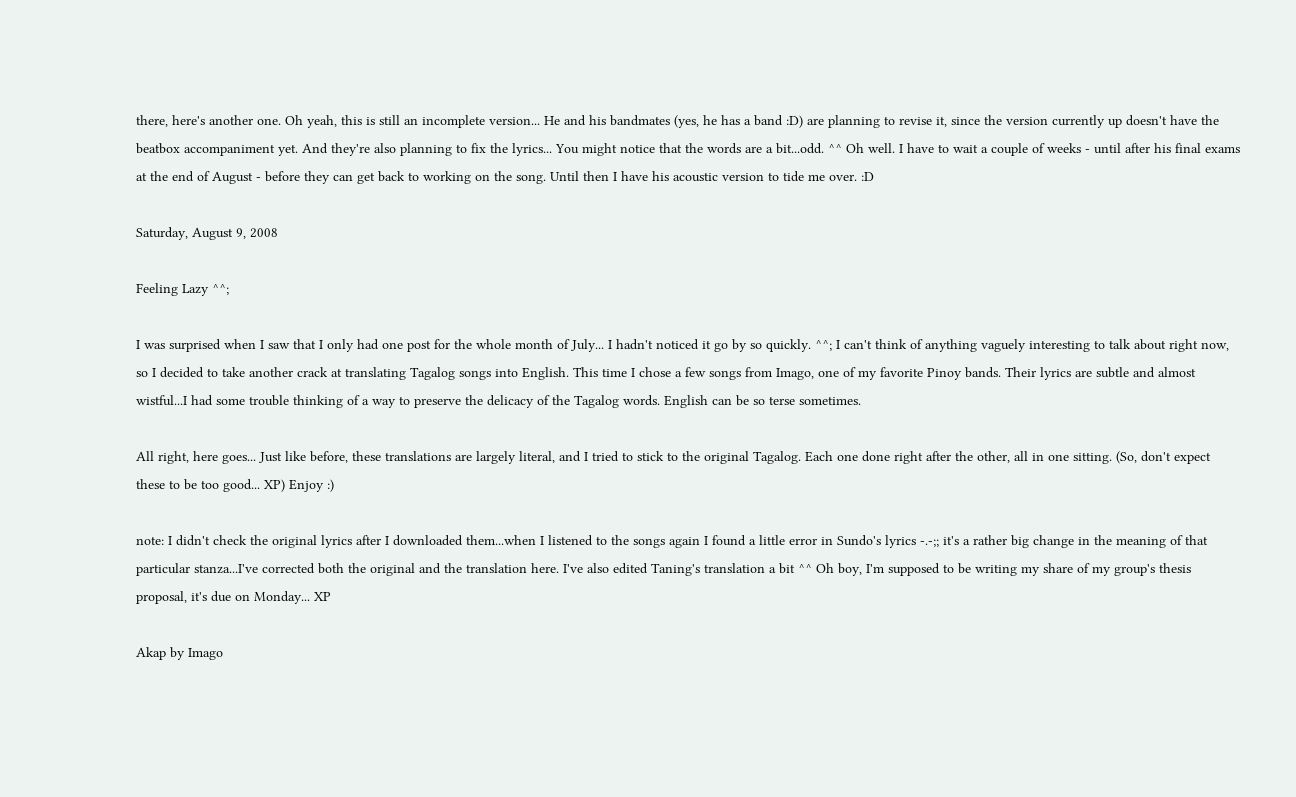there, here's another one. Oh yeah, this is still an incomplete version... He and his bandmates (yes, he has a band :D) are planning to revise it, since the version currently up doesn't have the beatbox accompaniment yet. And they're also planning to fix the lyrics... You might notice that the words are a bit...odd. ^^ Oh well. I have to wait a couple of weeks - until after his final exams at the end of August - before they can get back to working on the song. Until then I have his acoustic version to tide me over. :D

Saturday, August 9, 2008

Feeling Lazy ^^;

I was surprised when I saw that I only had one post for the whole month of July... I hadn't noticed it go by so quickly. ^^; I can't think of anything vaguely interesting to talk about right now, so I decided to take another crack at translating Tagalog songs into English. This time I chose a few songs from Imago, one of my favorite Pinoy bands. Their lyrics are subtle and almost wistful...I had some trouble thinking of a way to preserve the delicacy of the Tagalog words. English can be so terse sometimes.

All right, here goes... Just like before, these translations are largely literal, and I tried to stick to the original Tagalog. Each one done right after the other, all in one sitting. (So, don't expect these to be too good... XP) Enjoy :)

note: I didn't check the original lyrics after I downloaded them...when I listened to the songs again I found a little error in Sundo's lyrics -.-;; it's a rather big change in the meaning of that particular stanza...I've corrected both the original and the translation here. I've also edited Taning's translation a bit ^^ Oh boy, I'm supposed to be writing my share of my group's thesis proposal, it's due on Monday... XP

Akap by Imago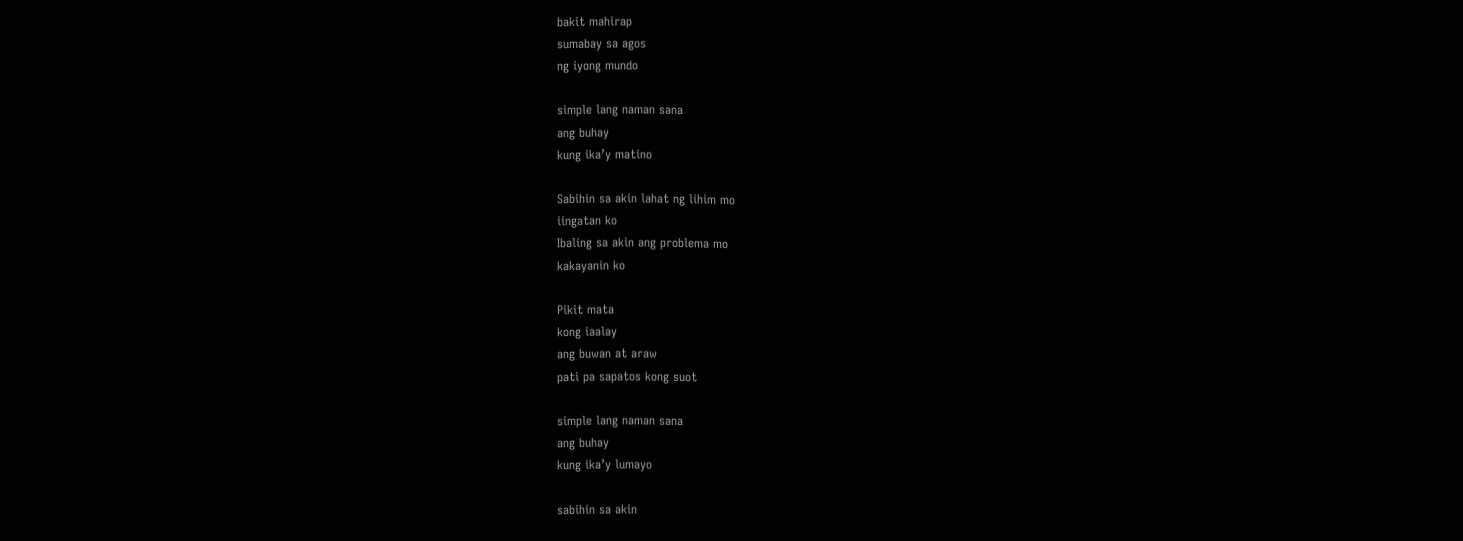bakit mahirap
sumabay sa agos
ng iyong mundo

simple lang naman sana
ang buhay
kung ika’y matino

Sabihin sa akin lahat ng lihim mo
iingatan ko
Ibaling sa akin ang problema mo
kakayanin ko

Pikit mata
kong iaalay
ang buwan at araw
pati pa sapatos kong suot

simple lang naman sana
ang buhay
kung ika’y lumayo

sabihin sa akin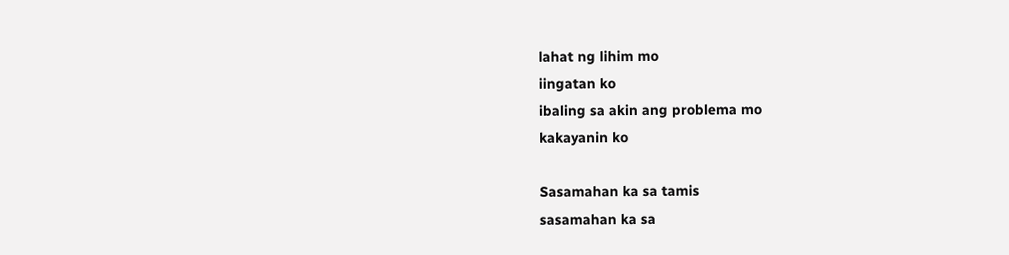lahat ng lihim mo
iingatan ko
ibaling sa akin ang problema mo
kakayanin ko

Sasamahan ka sa tamis
sasamahan ka sa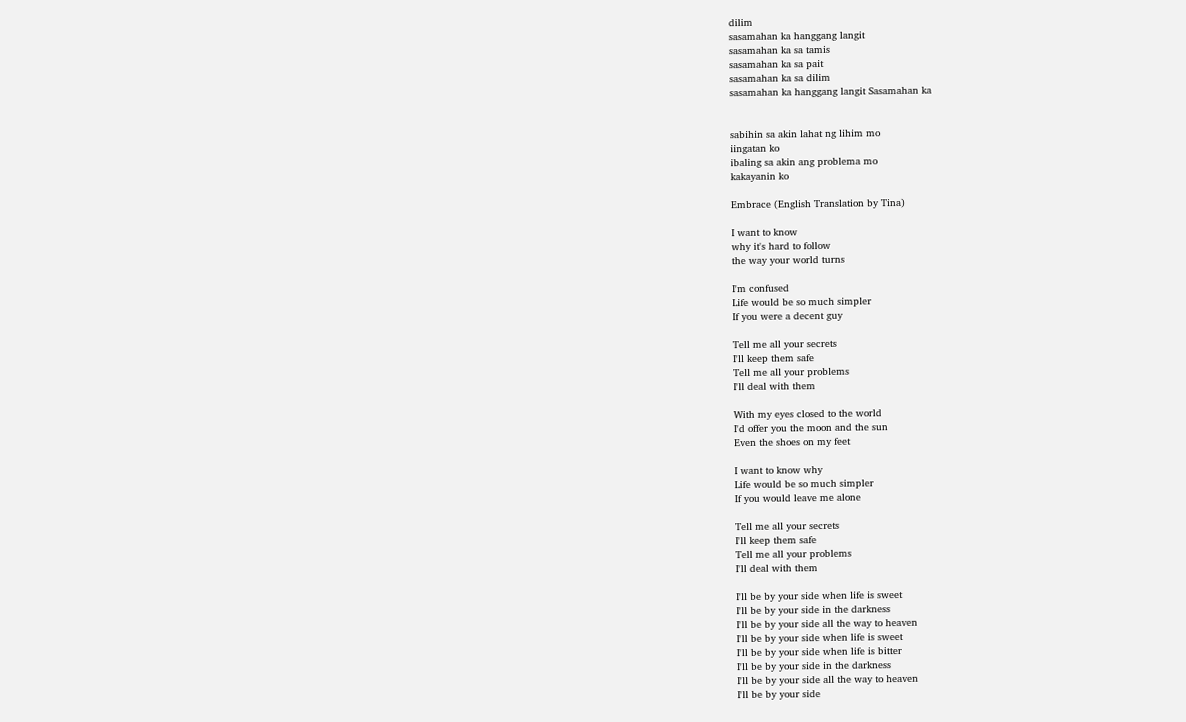dilim
sasamahan ka hanggang langit
sasamahan ka sa tamis
sasamahan ka sa pait
sasamahan ka sa dilim
sasamahan ka hanggang langit Sasamahan ka


sabihin sa akin lahat ng lihim mo
iingatan ko
ibaling sa akin ang problema mo
kakayanin ko

Embrace (English Translation by Tina)

I want to know
why it's hard to follow
the way your world turns

I'm confused
Life would be so much simpler
If you were a decent guy

Tell me all your secrets
I'll keep them safe
Tell me all your problems
I'll deal with them

With my eyes closed to the world
I'd offer you the moon and the sun
Even the shoes on my feet

I want to know why
Life would be so much simpler
If you would leave me alone

Tell me all your secrets
I'll keep them safe
Tell me all your problems
I'll deal with them

I'll be by your side when life is sweet
I'll be by your side in the darkness
I'll be by your side all the way to heaven
I'll be by your side when life is sweet
I'll be by your side when life is bitter
I'll be by your side in the darkness
I'll be by your side all the way to heaven
I'll be by your side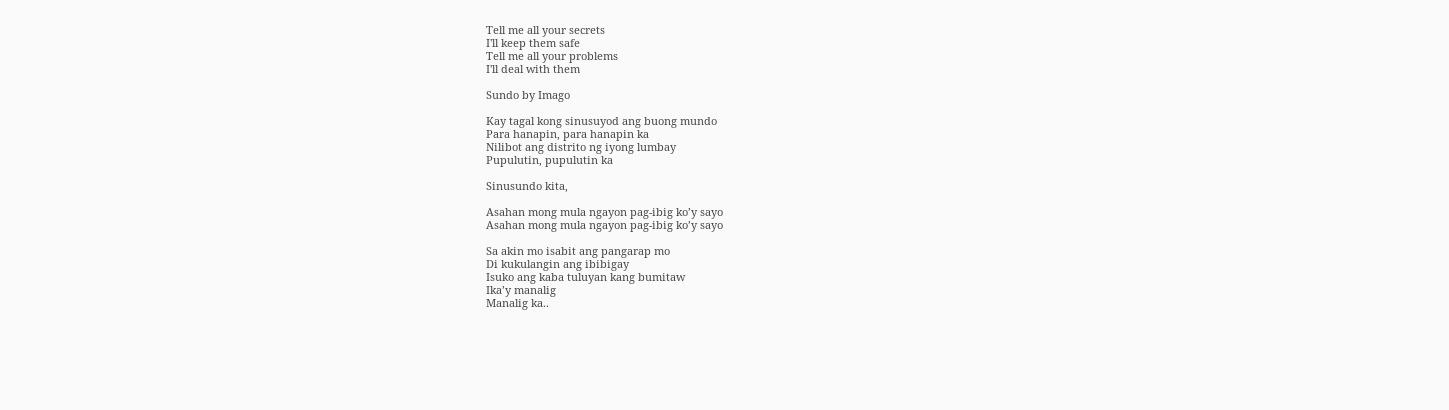Tell me all your secrets
I'll keep them safe
Tell me all your problems
I'll deal with them

Sundo by Imago

Kay tagal kong sinusuyod ang buong mundo
Para hanapin, para hanapin ka
Nilibot ang distrito ng iyong lumbay
Pupulutin, pupulutin ka

Sinusundo kita,

Asahan mong mula ngayon pag-ibig ko’y sayo
Asahan mong mula ngayon pag-ibig ko’y sayo

Sa akin mo isabit ang pangarap mo
Di kukulangin ang ibibigay
Isuko ang kaba tuluyan kang bumitaw
Ika’y manalig
Manalig ka..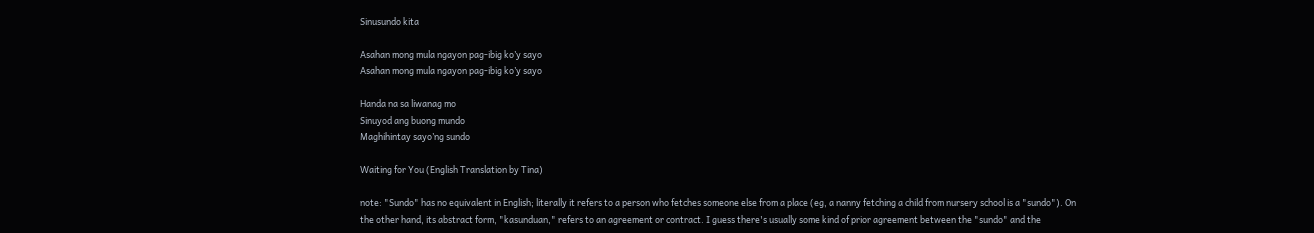Sinusundo kita

Asahan mong mula ngayon pag-ibig ko’y sayo
Asahan mong mula ngayon pag-ibig ko’y sayo

Handa na sa liwanag mo
Sinuyod ang buong mundo
Maghihintay sayo’ng sundo

Waiting for You (English Translation by Tina)

note: "Sundo" has no equivalent in English; literally it refers to a person who fetches someone else from a place (eg, a nanny fetching a child from nursery school is a "sundo"). On the other hand, its abstract form, "kasunduan," refers to an agreement or contract. I guess there's usually some kind of prior agreement between the "sundo" and the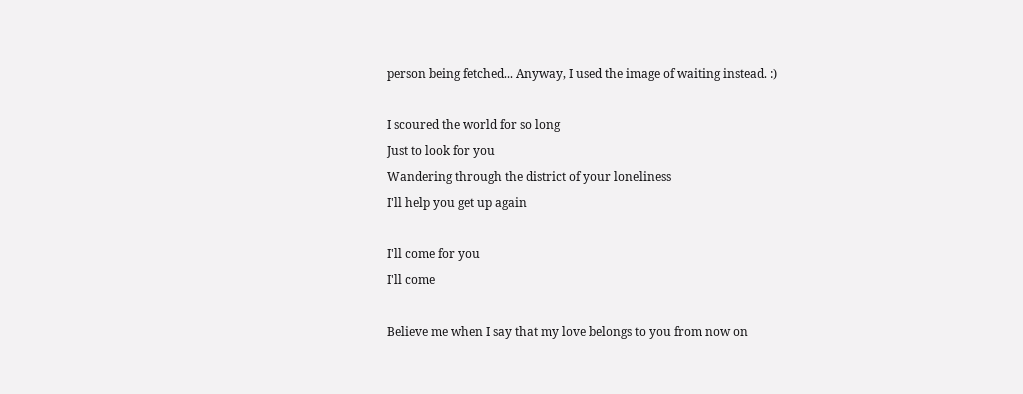person being fetched... Anyway, I used the image of waiting instead. :)

I scoured the world for so long
Just to look for you
Wandering through the district of your loneliness
I'll help you get up again

I'll come for you
I'll come

Believe me when I say that my love belongs to you from now on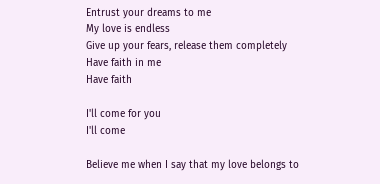Entrust your dreams to me
My love is endless
Give up your fears, release them completely
Have faith in me
Have faith

I'll come for you
I'll come

Believe me when I say that my love belongs to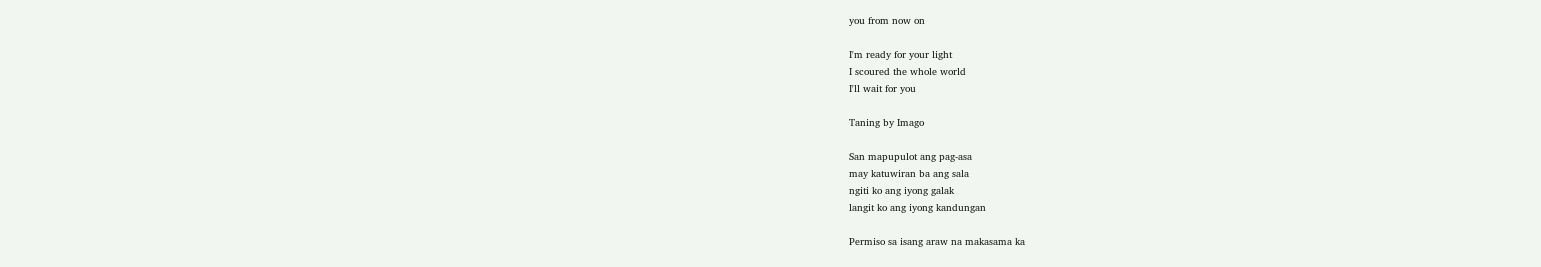you from now on

I'm ready for your light
I scoured the whole world
I'll wait for you

Taning by Imago

San mapupulot ang pag-asa
may katuwiran ba ang sala
ngiti ko ang iyong galak
langit ko ang iyong kandungan

Permiso sa isang araw na makasama ka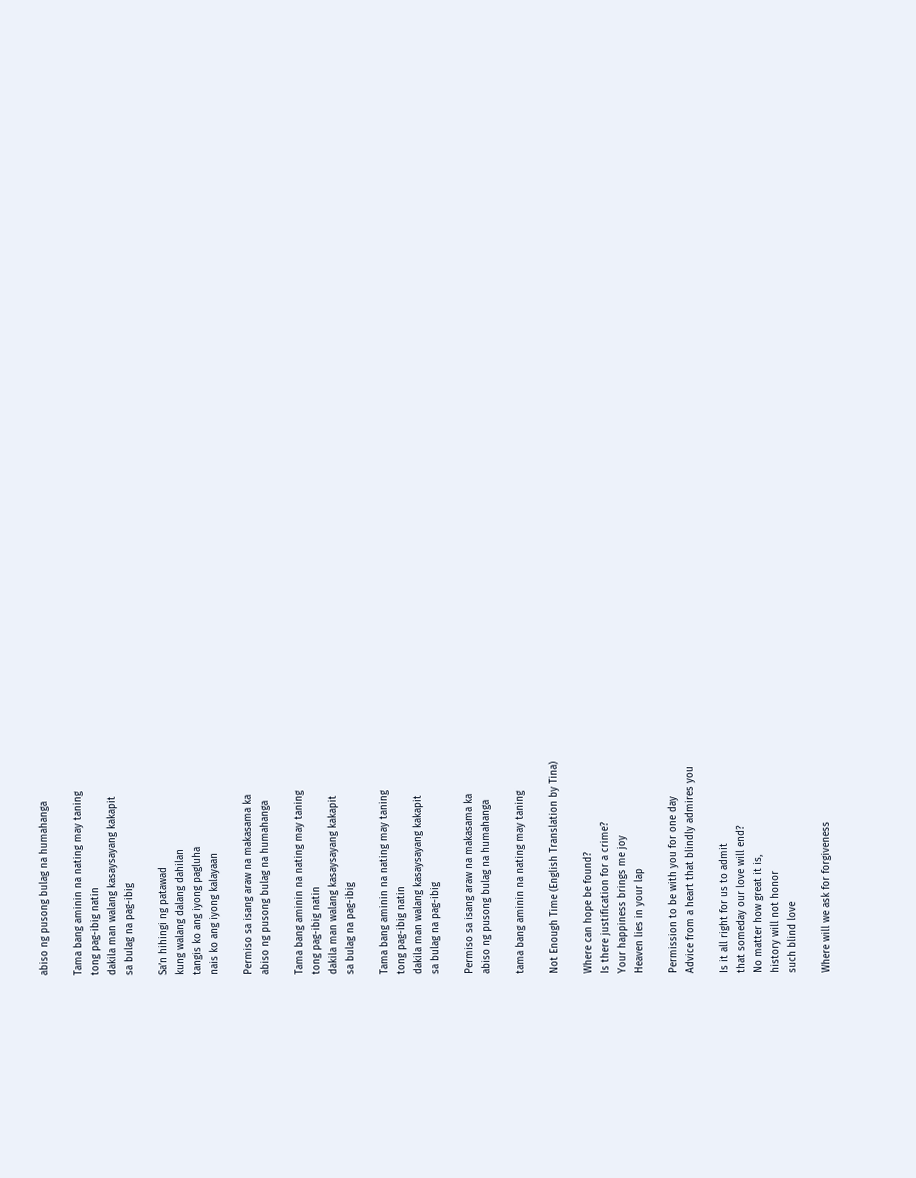abiso ng pusong bulag na humahanga

Tama bang aminin na nating may taning
tong pag-ibig natin
dakila man walang kasaysayang kakapit
sa bulag na pag-ibig

Sa’n hihingi ng patawad
kung walang dalang dahilan
tangis ko ang iyong pagluha
nais ko ang iyong kalayaan

Permiso sa isang araw na makasama ka
abiso ng pusong bulag na humahanga

Tama bang aminin na nating may taning
tong pag-ibig natin
dakila man walang kasaysayang kakapit
sa bulag na pag-ibig

Tama bang aminin na nating may taning
tong pag-ibig natin
dakila man walang kasaysayang kakapit
sa bulag na pag-ibig

Permiso sa isang araw na makasama ka
abiso ng pusong bulag na humahanga

tama bang aminin na nating may taning

Not Enough Time (English Translation by Tina)

Where can hope be found?
Is there justification for a crime?
Your happiness brings me joy
Heaven lies in your lap

Permission to be with you for one day
Advice from a heart that blindly admires you

Is it all right for us to admit
that someday our love will end?
No matter how great it is,
history will not honor
such blind love

Where will we ask for forgiveness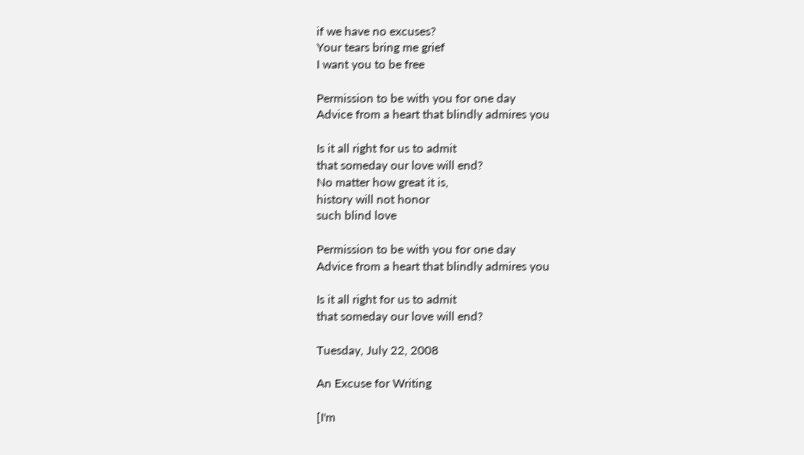if we have no excuses?
Your tears bring me grief
I want you to be free

Permission to be with you for one day
Advice from a heart that blindly admires you

Is it all right for us to admit
that someday our love will end?
No matter how great it is,
history will not honor
such blind love

Permission to be with you for one day
Advice from a heart that blindly admires you

Is it all right for us to admit
that someday our love will end?

Tuesday, July 22, 2008

An Excuse for Writing

[I'm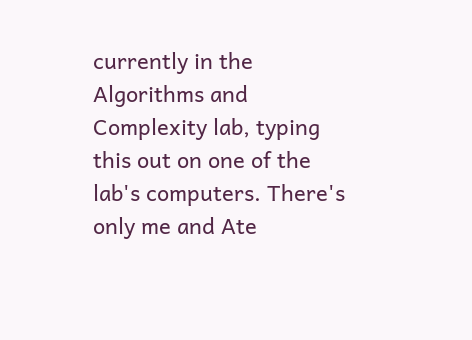currently in the Algorithms and Complexity lab, typing this out on one of the lab's computers. There's only me and Ate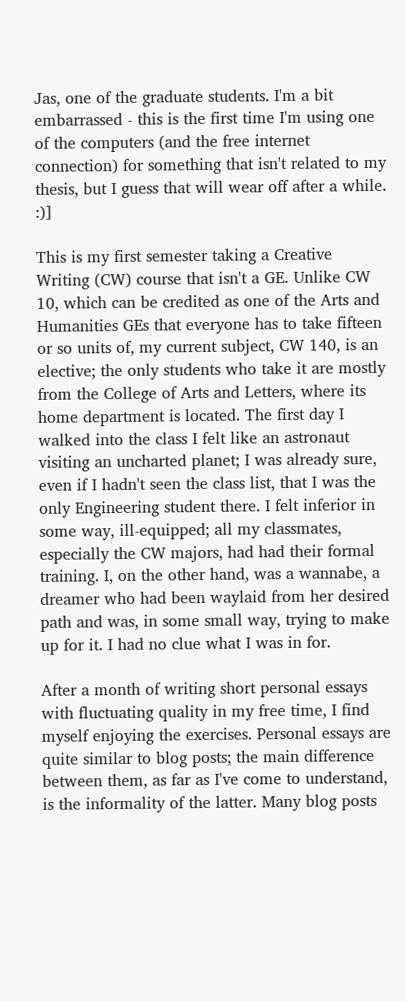Jas, one of the graduate students. I'm a bit embarrassed - this is the first time I'm using one of the computers (and the free internet connection) for something that isn't related to my thesis, but I guess that will wear off after a while. :)]

This is my first semester taking a Creative Writing (CW) course that isn't a GE. Unlike CW 10, which can be credited as one of the Arts and Humanities GEs that everyone has to take fifteen or so units of, my current subject, CW 140, is an elective; the only students who take it are mostly from the College of Arts and Letters, where its home department is located. The first day I walked into the class I felt like an astronaut visiting an uncharted planet; I was already sure, even if I hadn't seen the class list, that I was the only Engineering student there. I felt inferior in some way, ill-equipped; all my classmates, especially the CW majors, had had their formal training. I, on the other hand, was a wannabe, a dreamer who had been waylaid from her desired path and was, in some small way, trying to make up for it. I had no clue what I was in for.

After a month of writing short personal essays with fluctuating quality in my free time, I find myself enjoying the exercises. Personal essays are quite similar to blog posts; the main difference between them, as far as I've come to understand, is the informality of the latter. Many blog posts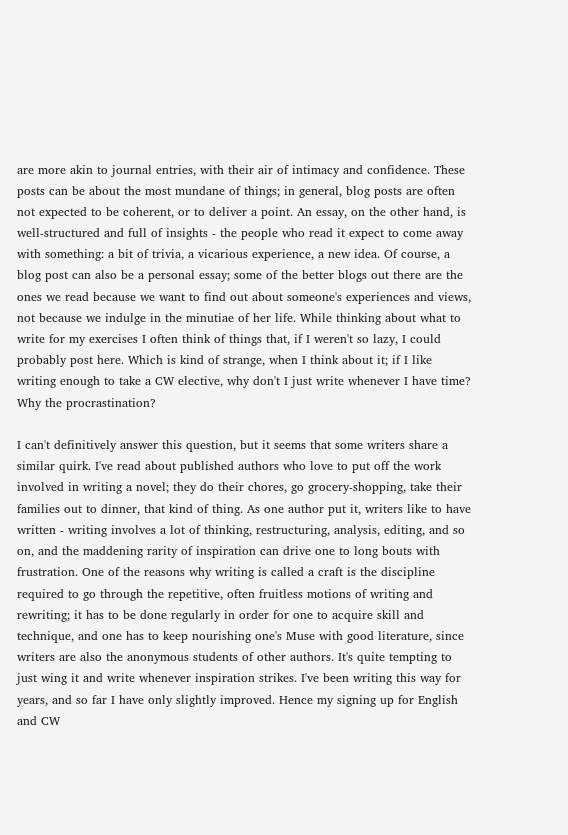are more akin to journal entries, with their air of intimacy and confidence. These posts can be about the most mundane of things; in general, blog posts are often not expected to be coherent, or to deliver a point. An essay, on the other hand, is well-structured and full of insights - the people who read it expect to come away with something: a bit of trivia, a vicarious experience, a new idea. Of course, a blog post can also be a personal essay; some of the better blogs out there are the ones we read because we want to find out about someone's experiences and views, not because we indulge in the minutiae of her life. While thinking about what to write for my exercises I often think of things that, if I weren't so lazy, I could probably post here. Which is kind of strange, when I think about it; if I like writing enough to take a CW elective, why don't I just write whenever I have time? Why the procrastination?

I can't definitively answer this question, but it seems that some writers share a similar quirk. I've read about published authors who love to put off the work involved in writing a novel; they do their chores, go grocery-shopping, take their families out to dinner, that kind of thing. As one author put it, writers like to have written - writing involves a lot of thinking, restructuring, analysis, editing, and so on, and the maddening rarity of inspiration can drive one to long bouts with frustration. One of the reasons why writing is called a craft is the discipline required to go through the repetitive, often fruitless motions of writing and rewriting; it has to be done regularly in order for one to acquire skill and technique, and one has to keep nourishing one's Muse with good literature, since writers are also the anonymous students of other authors. It's quite tempting to just wing it and write whenever inspiration strikes. I've been writing this way for years, and so far I have only slightly improved. Hence my signing up for English and CW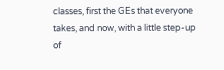classes, first the GEs that everyone takes, and now, with a little step-up of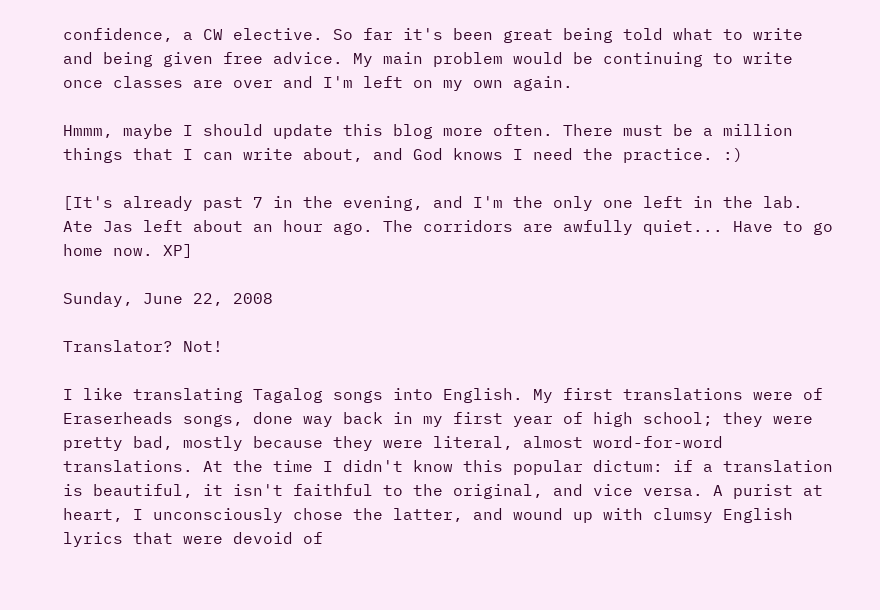confidence, a CW elective. So far it's been great being told what to write and being given free advice. My main problem would be continuing to write once classes are over and I'm left on my own again.

Hmmm, maybe I should update this blog more often. There must be a million things that I can write about, and God knows I need the practice. :)

[It's already past 7 in the evening, and I'm the only one left in the lab. Ate Jas left about an hour ago. The corridors are awfully quiet... Have to go home now. XP]

Sunday, June 22, 2008

Translator? Not!

I like translating Tagalog songs into English. My first translations were of Eraserheads songs, done way back in my first year of high school; they were pretty bad, mostly because they were literal, almost word-for-word translations. At the time I didn't know this popular dictum: if a translation is beautiful, it isn't faithful to the original, and vice versa. A purist at heart, I unconsciously chose the latter, and wound up with clumsy English lyrics that were devoid of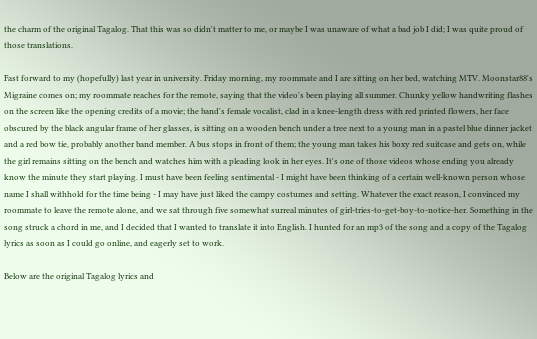the charm of the original Tagalog. That this was so didn't matter to me, or maybe I was unaware of what a bad job I did; I was quite proud of those translations.

Fast forward to my (hopefully) last year in university. Friday morning, my roommate and I are sitting on her bed, watching MTV. Moonstar88's Migraine comes on; my roommate reaches for the remote, saying that the video's been playing all summer. Chunky yellow handwriting flashes on the screen like the opening credits of a movie; the band's female vocalist, clad in a knee-length dress with red printed flowers, her face obscured by the black angular frame of her glasses, is sitting on a wooden bench under a tree next to a young man in a pastel blue dinner jacket and a red bow tie, probably another band member. A bus stops in front of them; the young man takes his boxy red suitcase and gets on, while the girl remains sitting on the bench and watches him with a pleading look in her eyes. It's one of those videos whose ending you already know the minute they start playing. I must have been feeling sentimental - I might have been thinking of a certain well-known person whose name I shall withhold for the time being - I may have just liked the campy costumes and setting. Whatever the exact reason, I convinced my roommate to leave the remote alone, and we sat through five somewhat surreal minutes of girl-tries-to-get-boy-to-notice-her. Something in the song struck a chord in me, and I decided that I wanted to translate it into English. I hunted for an mp3 of the song and a copy of the Tagalog lyrics as soon as I could go online, and eagerly set to work.

Below are the original Tagalog lyrics and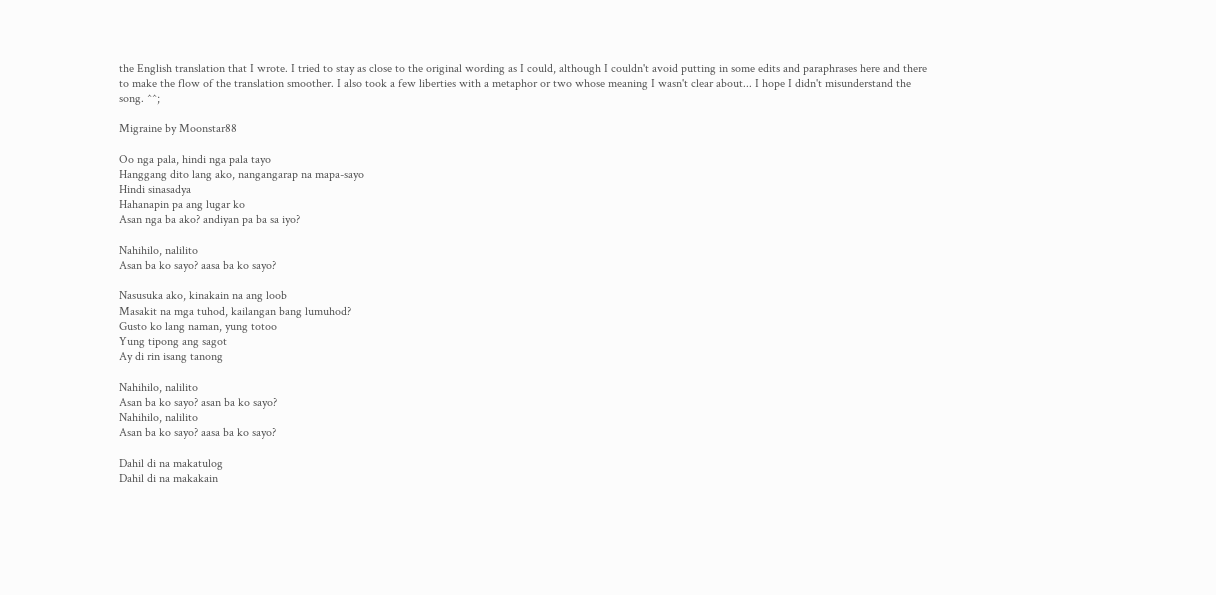the English translation that I wrote. I tried to stay as close to the original wording as I could, although I couldn't avoid putting in some edits and paraphrases here and there to make the flow of the translation smoother. I also took a few liberties with a metaphor or two whose meaning I wasn't clear about... I hope I didn't misunderstand the song. ^^;

Migraine by Moonstar88

Oo nga pala, hindi nga pala tayo
Hanggang dito lang ako, nangangarap na mapa-sayo
Hindi sinasadya
Hahanapin pa ang lugar ko
Asan nga ba ako? andiyan pa ba sa iyo?

Nahihilo, nalilito
Asan ba ko sayo? aasa ba ko sayo?

Nasusuka ako, kinakain na ang loob
Masakit na mga tuhod, kailangan bang lumuhod?
Gusto ko lang naman, yung totoo
Yung tipong ang sagot
Ay di rin isang tanong

Nahihilo, nalilito
Asan ba ko sayo? asan ba ko sayo?
Nahihilo, nalilito
Asan ba ko sayo? aasa ba ko sayo?

Dahil di na makatulog
Dahil di na makakain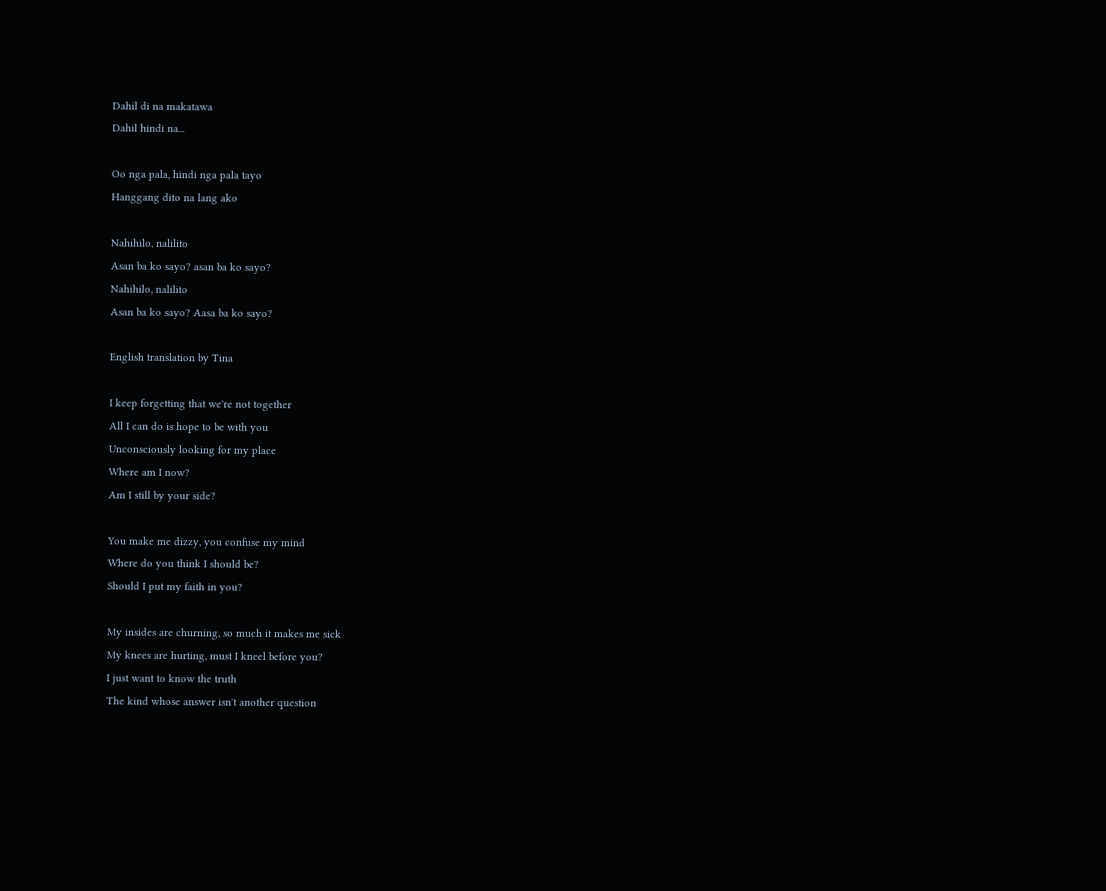Dahil di na makatawa
Dahil hindi na...

Oo nga pala, hindi nga pala tayo
Hanggang dito na lang ako

Nahihilo, nalilito
Asan ba ko sayo? asan ba ko sayo?
Nahihilo, nalilito
Asan ba ko sayo? Aasa ba ko sayo?

English translation by Tina

I keep forgetting that we're not together
All I can do is hope to be with you
Unconsciously looking for my place
Where am I now?
Am I still by your side?

You make me dizzy, you confuse my mind
Where do you think I should be?
Should I put my faith in you?

My insides are churning, so much it makes me sick
My knees are hurting, must I kneel before you?
I just want to know the truth
The kind whose answer isn't another question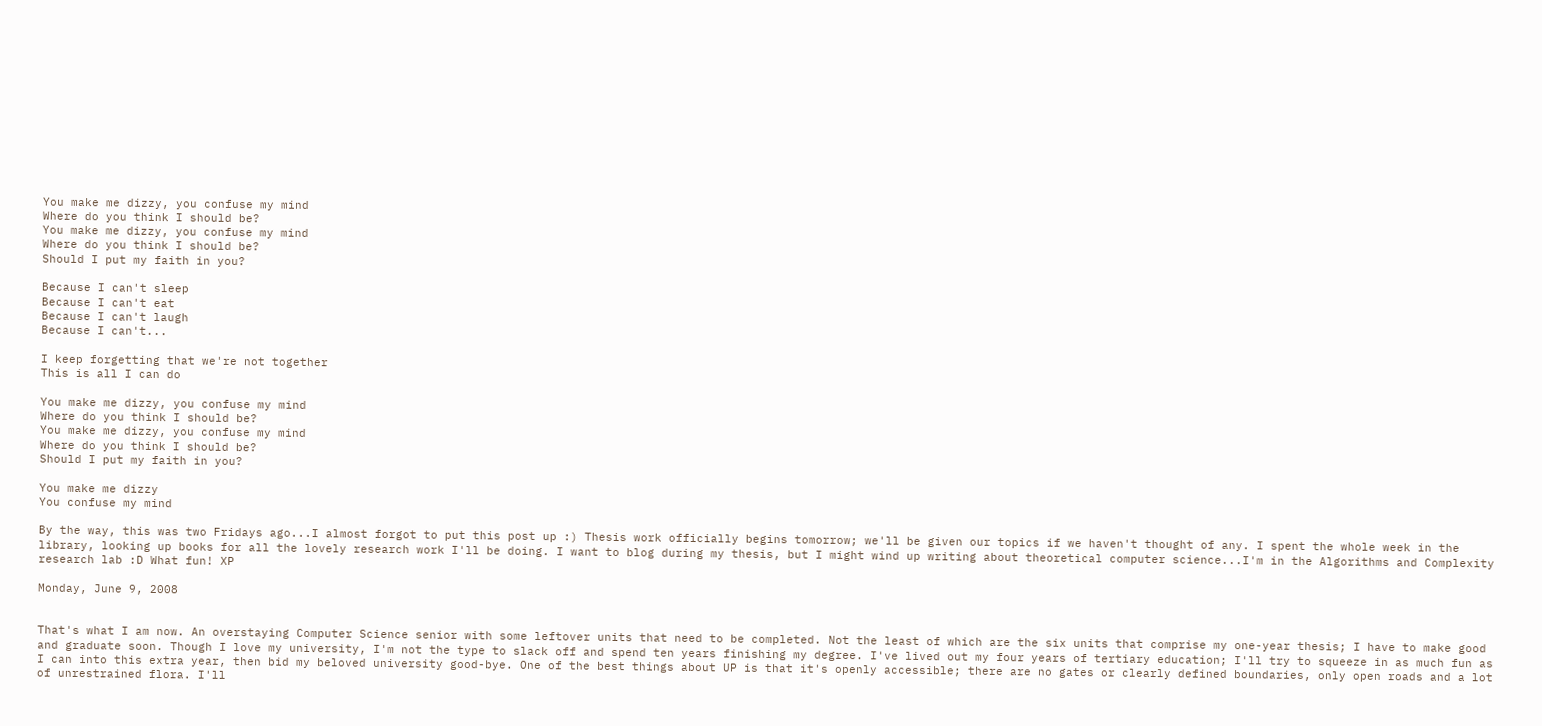You make me dizzy, you confuse my mind
Where do you think I should be?
You make me dizzy, you confuse my mind
Where do you think I should be?
Should I put my faith in you?

Because I can't sleep
Because I can't eat
Because I can't laugh
Because I can't...

I keep forgetting that we're not together
This is all I can do

You make me dizzy, you confuse my mind
Where do you think I should be?
You make me dizzy, you confuse my mind
Where do you think I should be?
Should I put my faith in you?

You make me dizzy
You confuse my mind

By the way, this was two Fridays ago...I almost forgot to put this post up :) Thesis work officially begins tomorrow; we'll be given our topics if we haven't thought of any. I spent the whole week in the library, looking up books for all the lovely research work I'll be doing. I want to blog during my thesis, but I might wind up writing about theoretical computer science...I'm in the Algorithms and Complexity research lab :D What fun! XP

Monday, June 9, 2008


That's what I am now. An overstaying Computer Science senior with some leftover units that need to be completed. Not the least of which are the six units that comprise my one-year thesis; I have to make good and graduate soon. Though I love my university, I'm not the type to slack off and spend ten years finishing my degree. I've lived out my four years of tertiary education; I'll try to squeeze in as much fun as I can into this extra year, then bid my beloved university good-bye. One of the best things about UP is that it's openly accessible; there are no gates or clearly defined boundaries, only open roads and a lot of unrestrained flora. I'll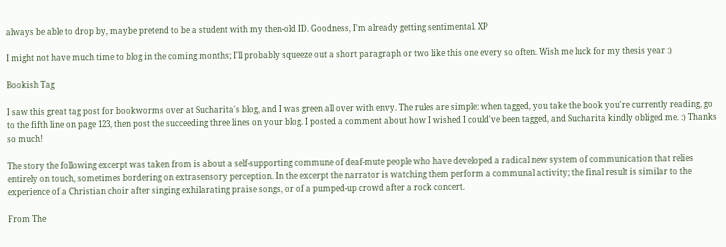always be able to drop by, maybe pretend to be a student with my then-old ID. Goodness, I'm already getting sentimental. XP

I might not have much time to blog in the coming months; I'll probably squeeze out a short paragraph or two like this one every so often. Wish me luck for my thesis year :)

Bookish Tag

I saw this great tag post for bookworms over at Sucharita's blog, and I was green all over with envy. The rules are simple: when tagged, you take the book you're currently reading, go to the fifth line on page 123, then post the succeeding three lines on your blog. I posted a comment about how I wished I could've been tagged, and Sucharita kindly obliged me. :) Thanks so much!

The story the following excerpt was taken from is about a self-supporting commune of deaf-mute people who have developed a radical new system of communication that relies entirely on touch, sometimes bordering on extrasensory perception. In the excerpt the narrator is watching them perform a communal activity; the final result is similar to the experience of a Christian choir after singing exhilarating praise songs, or of a pumped-up crowd after a rock concert.

From The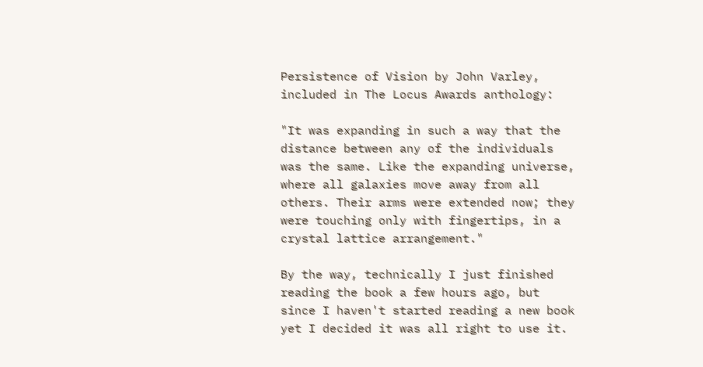Persistence of Vision by John Varley, included in The Locus Awards anthology:

"It was expanding in such a way that the distance between any of the individuals was the same. Like the expanding universe, where all galaxies move away from all others. Their arms were extended now; they were touching only with fingertips, in a crystal lattice arrangement."

By the way, technically I just finished reading the book a few hours ago, but since I haven't started reading a new book yet I decided it was all right to use it.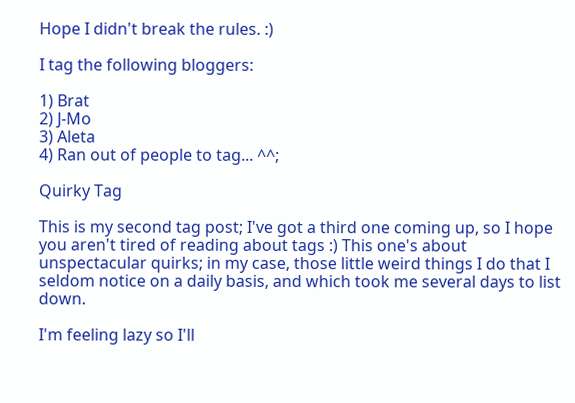Hope I didn't break the rules. :)

I tag the following bloggers:

1) Brat
2) J-Mo
3) Aleta
4) Ran out of people to tag... ^^;

Quirky Tag

This is my second tag post; I've got a third one coming up, so I hope you aren't tired of reading about tags :) This one's about unspectacular quirks; in my case, those little weird things I do that I seldom notice on a daily basis, and which took me several days to list down.

I'm feeling lazy so I'll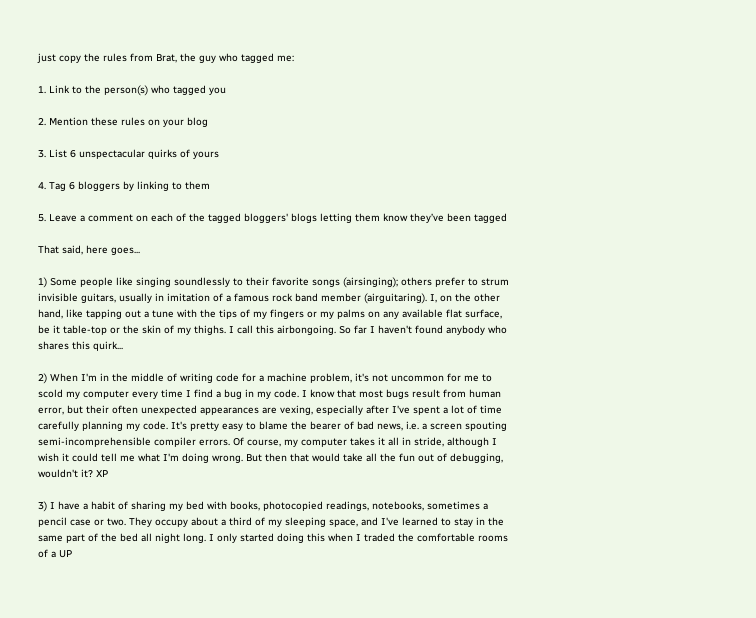just copy the rules from Brat, the guy who tagged me:

1. Link to the person(s) who tagged you

2. Mention these rules on your blog

3. List 6 unspectacular quirks of yours

4. Tag 6 bloggers by linking to them

5. Leave a comment on each of the tagged bloggers' blogs letting them know they’ve been tagged

That said, here goes...

1) Some people like singing soundlessly to their favorite songs (airsinging); others prefer to strum invisible guitars, usually in imitation of a famous rock band member (airguitaring). I, on the other hand, like tapping out a tune with the tips of my fingers or my palms on any available flat surface, be it table-top or the skin of my thighs. I call this airbongoing. So far I haven't found anybody who shares this quirk...

2) When I'm in the middle of writing code for a machine problem, it's not uncommon for me to scold my computer every time I find a bug in my code. I know that most bugs result from human error, but their often unexpected appearances are vexing, especially after I've spent a lot of time carefully planning my code. It's pretty easy to blame the bearer of bad news, i.e. a screen spouting semi-incomprehensible compiler errors. Of course, my computer takes it all in stride, although I wish it could tell me what I'm doing wrong. But then that would take all the fun out of debugging, wouldn't it? XP

3) I have a habit of sharing my bed with books, photocopied readings, notebooks, sometimes a pencil case or two. They occupy about a third of my sleeping space, and I've learned to stay in the same part of the bed all night long. I only started doing this when I traded the comfortable rooms of a UP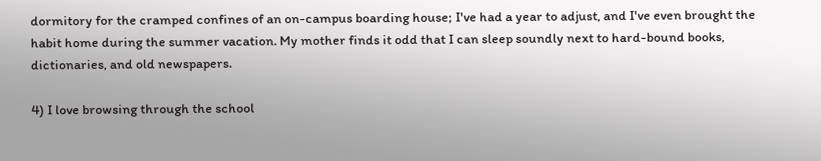dormitory for the cramped confines of an on-campus boarding house; I've had a year to adjust, and I've even brought the habit home during the summer vacation. My mother finds it odd that I can sleep soundly next to hard-bound books, dictionaries, and old newspapers.

4) I love browsing through the school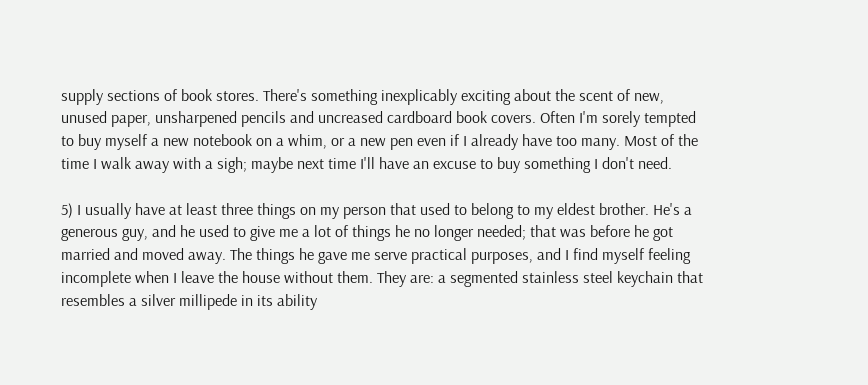supply sections of book stores. There's something inexplicably exciting about the scent of new, unused paper, unsharpened pencils and uncreased cardboard book covers. Often I'm sorely tempted to buy myself a new notebook on a whim, or a new pen even if I already have too many. Most of the time I walk away with a sigh; maybe next time I'll have an excuse to buy something I don't need.

5) I usually have at least three things on my person that used to belong to my eldest brother. He's a generous guy, and he used to give me a lot of things he no longer needed; that was before he got married and moved away. The things he gave me serve practical purposes, and I find myself feeling incomplete when I leave the house without them. They are: a segmented stainless steel keychain that resembles a silver millipede in its ability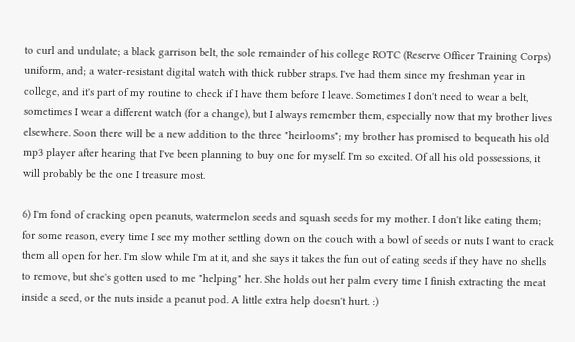to curl and undulate; a black garrison belt, the sole remainder of his college ROTC (Reserve Officer Training Corps) uniform, and; a water-resistant digital watch with thick rubber straps. I've had them since my freshman year in college, and it's part of my routine to check if I have them before I leave. Sometimes I don't need to wear a belt, sometimes I wear a different watch (for a change), but I always remember them, especially now that my brother lives elsewhere. Soon there will be a new addition to the three "heirlooms"; my brother has promised to bequeath his old mp3 player after hearing that I've been planning to buy one for myself. I'm so excited. Of all his old possessions, it will probably be the one I treasure most.

6) I'm fond of cracking open peanuts, watermelon seeds and squash seeds for my mother. I don't like eating them; for some reason, every time I see my mother settling down on the couch with a bowl of seeds or nuts I want to crack them all open for her. I'm slow while I'm at it, and she says it takes the fun out of eating seeds if they have no shells to remove, but she's gotten used to me "helping" her. She holds out her palm every time I finish extracting the meat inside a seed, or the nuts inside a peanut pod. A little extra help doesn't hurt. :)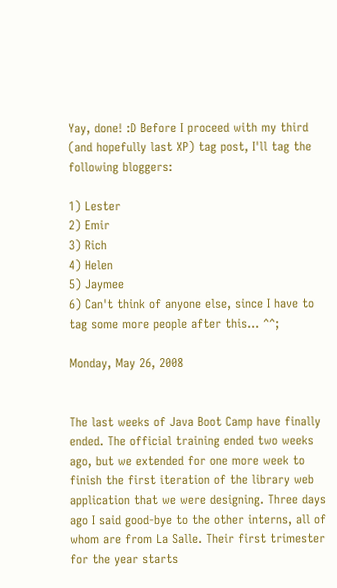Yay, done! :D Before I proceed with my third (and hopefully last XP) tag post, I'll tag the following bloggers:

1) Lester
2) Emir
3) Rich
4) Helen
5) Jaymee
6) Can't think of anyone else, since I have to tag some more people after this... ^^;

Monday, May 26, 2008


The last weeks of Java Boot Camp have finally ended. The official training ended two weeks ago, but we extended for one more week to finish the first iteration of the library web application that we were designing. Three days ago I said good-bye to the other interns, all of whom are from La Salle. Their first trimester for the year starts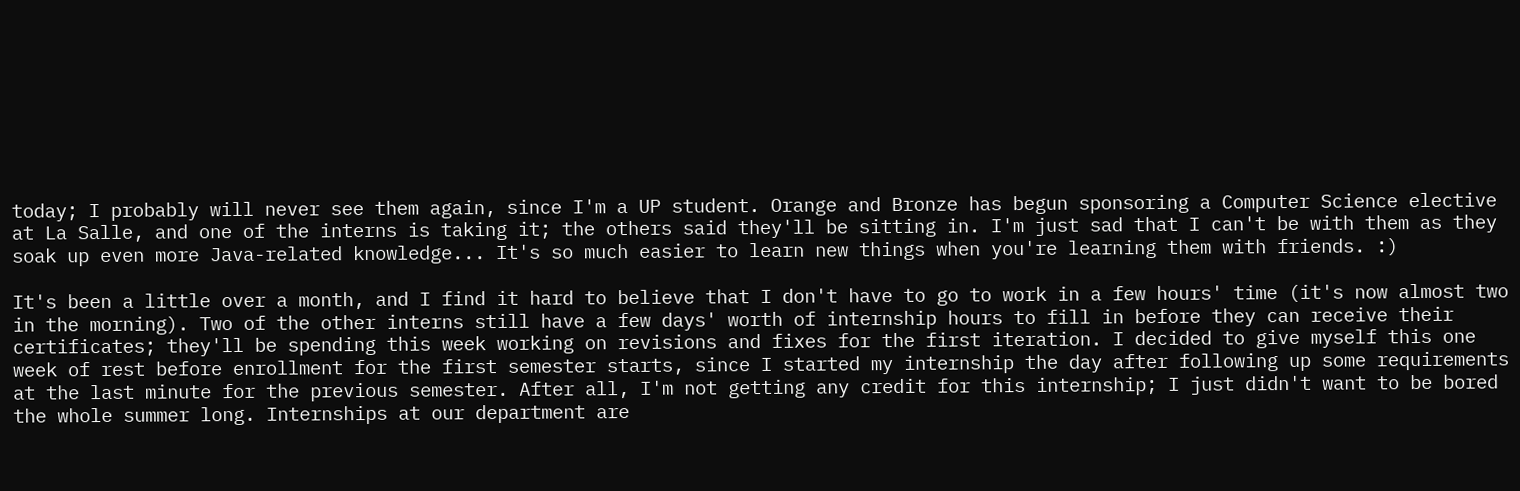today; I probably will never see them again, since I'm a UP student. Orange and Bronze has begun sponsoring a Computer Science elective at La Salle, and one of the interns is taking it; the others said they'll be sitting in. I'm just sad that I can't be with them as they soak up even more Java-related knowledge... It's so much easier to learn new things when you're learning them with friends. :)

It's been a little over a month, and I find it hard to believe that I don't have to go to work in a few hours' time (it's now almost two in the morning). Two of the other interns still have a few days' worth of internship hours to fill in before they can receive their certificates; they'll be spending this week working on revisions and fixes for the first iteration. I decided to give myself this one week of rest before enrollment for the first semester starts, since I started my internship the day after following up some requirements at the last minute for the previous semester. After all, I'm not getting any credit for this internship; I just didn't want to be bored the whole summer long. Internships at our department are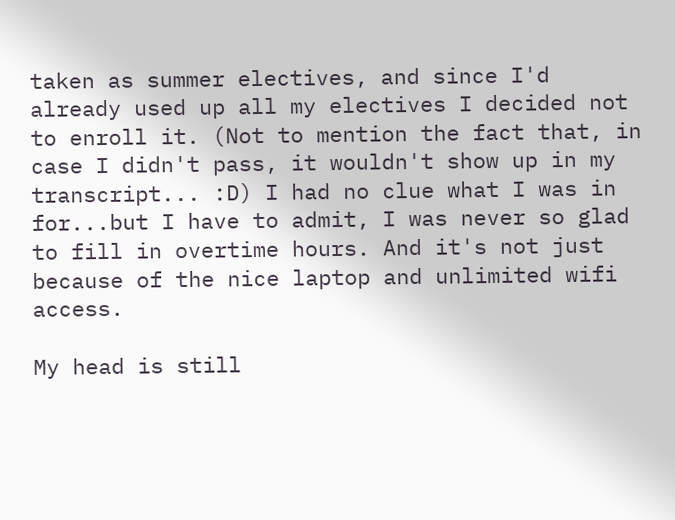taken as summer electives, and since I'd already used up all my electives I decided not to enroll it. (Not to mention the fact that, in case I didn't pass, it wouldn't show up in my transcript... :D) I had no clue what I was in for...but I have to admit, I was never so glad to fill in overtime hours. And it's not just because of the nice laptop and unlimited wifi access.

My head is still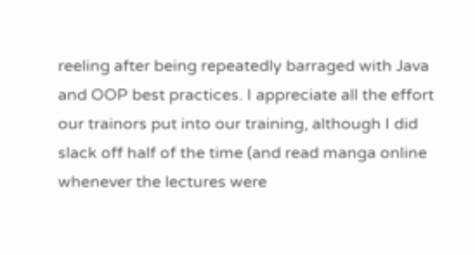reeling after being repeatedly barraged with Java and OOP best practices. I appreciate all the effort our trainors put into our training, although I did slack off half of the time (and read manga online whenever the lectures were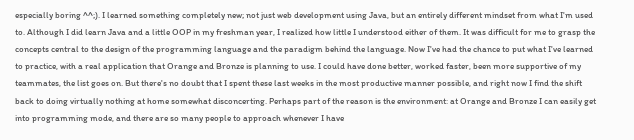especially boring ^^;). I learned something completely new; not just web development using Java, but an entirely different mindset from what I'm used to. Although I did learn Java and a little OOP in my freshman year, I realized how little I understood either of them. It was difficult for me to grasp the concepts central to the design of the programming language and the paradigm behind the language. Now I've had the chance to put what I've learned to practice, with a real application that Orange and Bronze is planning to use. I could have done better, worked faster, been more supportive of my teammates, the list goes on. But there's no doubt that I spent these last weeks in the most productive manner possible, and right now I find the shift back to doing virtually nothing at home somewhat disconcerting. Perhaps part of the reason is the environment: at Orange and Bronze I can easily get into programming mode, and there are so many people to approach whenever I have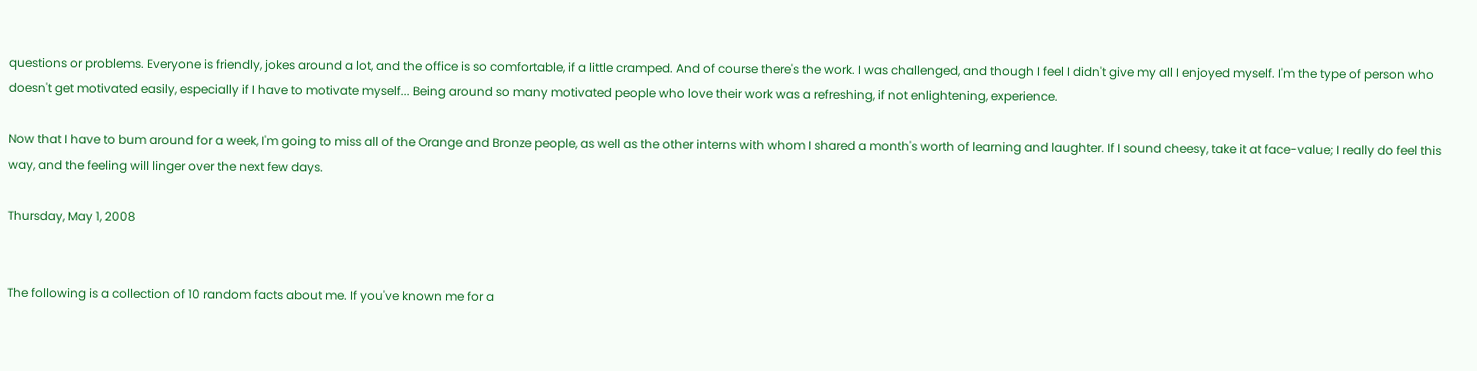questions or problems. Everyone is friendly, jokes around a lot, and the office is so comfortable, if a little cramped. And of course there's the work. I was challenged, and though I feel I didn't give my all I enjoyed myself. I'm the type of person who doesn't get motivated easily, especially if I have to motivate myself... Being around so many motivated people who love their work was a refreshing, if not enlightening, experience.

Now that I have to bum around for a week, I'm going to miss all of the Orange and Bronze people, as well as the other interns with whom I shared a month's worth of learning and laughter. If I sound cheesy, take it at face-value; I really do feel this way, and the feeling will linger over the next few days.

Thursday, May 1, 2008


The following is a collection of 10 random facts about me. If you've known me for a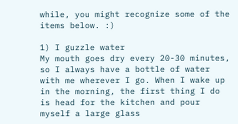while, you might recognize some of the items below. :)

1) I guzzle water
My mouth goes dry every 20-30 minutes, so I always have a bottle of water with me wherever I go. When I wake up in the morning, the first thing I do is head for the kitchen and pour myself a large glass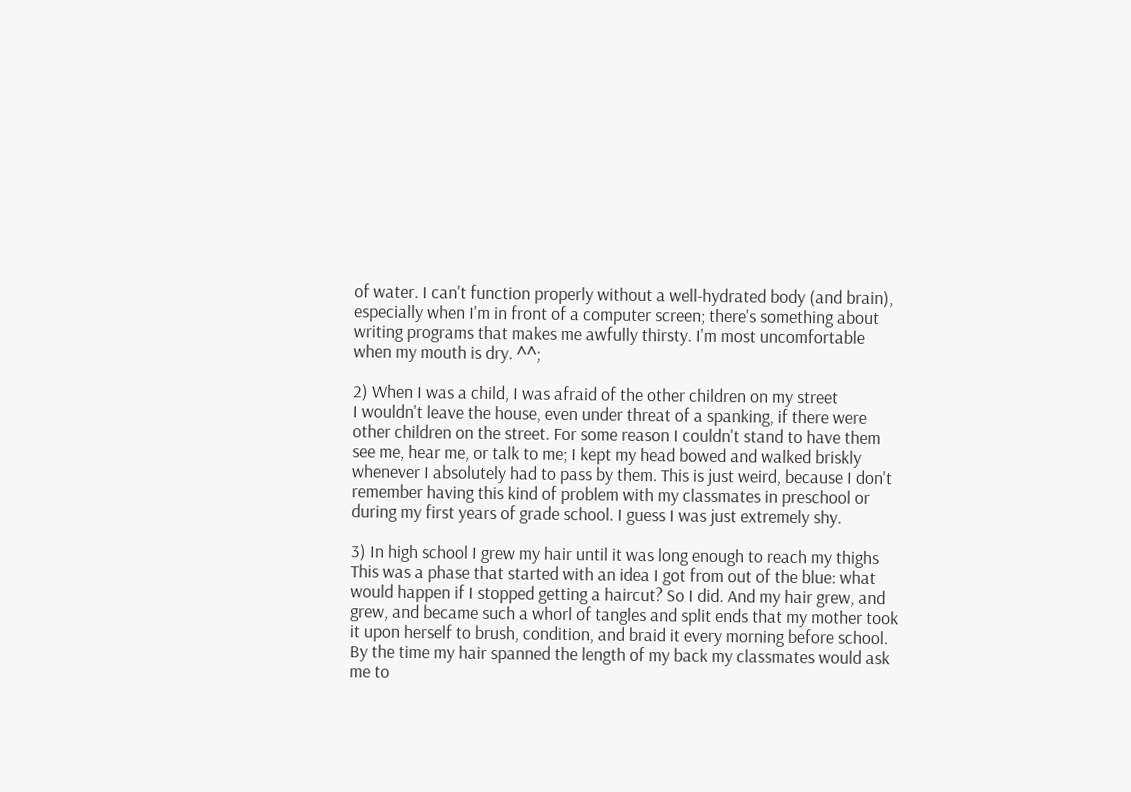of water. I can't function properly without a well-hydrated body (and brain), especially when I'm in front of a computer screen; there's something about writing programs that makes me awfully thirsty. I'm most uncomfortable when my mouth is dry. ^^;

2) When I was a child, I was afraid of the other children on my street
I wouldn't leave the house, even under threat of a spanking, if there were other children on the street. For some reason I couldn't stand to have them see me, hear me, or talk to me; I kept my head bowed and walked briskly whenever I absolutely had to pass by them. This is just weird, because I don't remember having this kind of problem with my classmates in preschool or during my first years of grade school. I guess I was just extremely shy.

3) In high school I grew my hair until it was long enough to reach my thighs
This was a phase that started with an idea I got from out of the blue: what would happen if I stopped getting a haircut? So I did. And my hair grew, and grew, and became such a whorl of tangles and split ends that my mother took it upon herself to brush, condition, and braid it every morning before school. By the time my hair spanned the length of my back my classmates would ask me to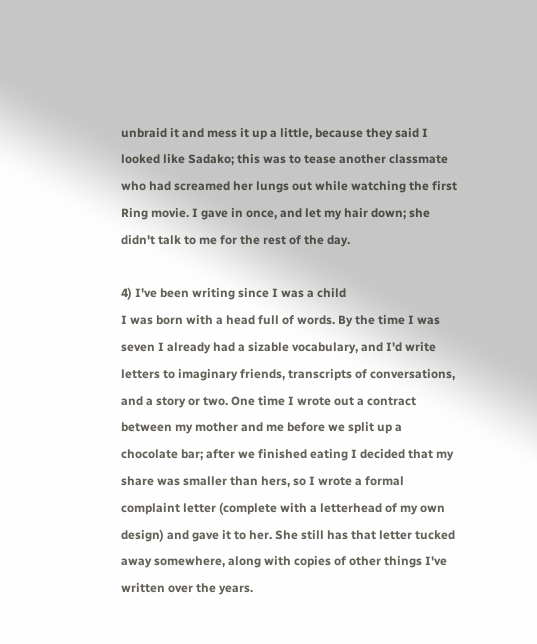unbraid it and mess it up a little, because they said I looked like Sadako; this was to tease another classmate who had screamed her lungs out while watching the first Ring movie. I gave in once, and let my hair down; she didn't talk to me for the rest of the day.

4) I've been writing since I was a child
I was born with a head full of words. By the time I was seven I already had a sizable vocabulary, and I'd write letters to imaginary friends, transcripts of conversations, and a story or two. One time I wrote out a contract between my mother and me before we split up a chocolate bar; after we finished eating I decided that my share was smaller than hers, so I wrote a formal complaint letter (complete with a letterhead of my own design) and gave it to her. She still has that letter tucked away somewhere, along with copies of other things I've written over the years.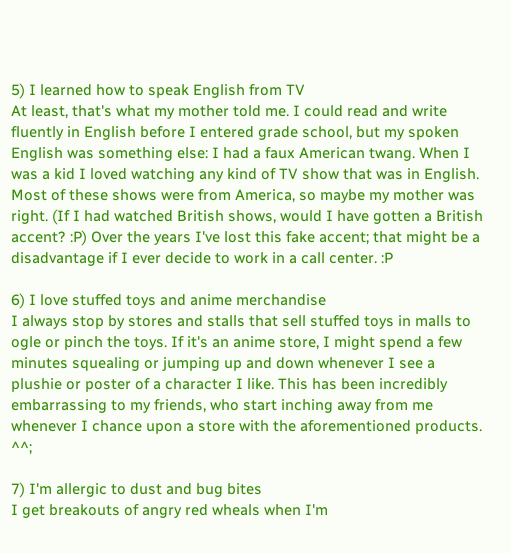5) I learned how to speak English from TV
At least, that's what my mother told me. I could read and write fluently in English before I entered grade school, but my spoken English was something else: I had a faux American twang. When I was a kid I loved watching any kind of TV show that was in English. Most of these shows were from America, so maybe my mother was right. (If I had watched British shows, would I have gotten a British accent? :P) Over the years I've lost this fake accent; that might be a disadvantage if I ever decide to work in a call center. :P

6) I love stuffed toys and anime merchandise
I always stop by stores and stalls that sell stuffed toys in malls to ogle or pinch the toys. If it's an anime store, I might spend a few minutes squealing or jumping up and down whenever I see a plushie or poster of a character I like. This has been incredibly embarrassing to my friends, who start inching away from me whenever I chance upon a store with the aforementioned products. ^^;

7) I'm allergic to dust and bug bites
I get breakouts of angry red wheals when I'm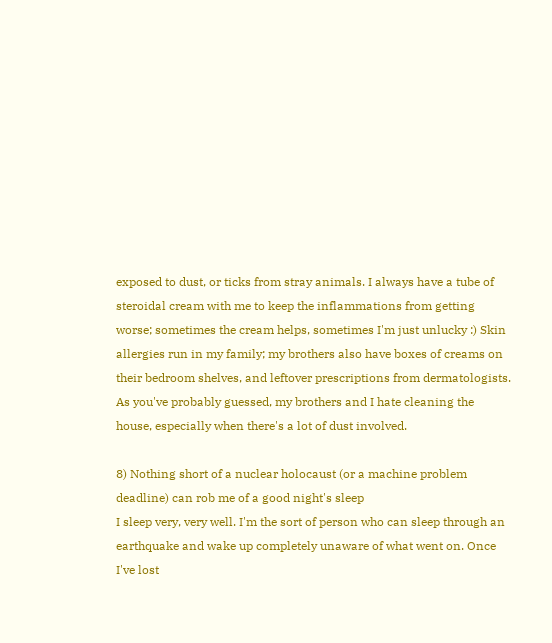exposed to dust, or ticks from stray animals. I always have a tube of steroidal cream with me to keep the inflammations from getting worse; sometimes the cream helps, sometimes I'm just unlucky :) Skin allergies run in my family; my brothers also have boxes of creams on their bedroom shelves, and leftover prescriptions from dermatologists. As you've probably guessed, my brothers and I hate cleaning the house, especially when there's a lot of dust involved.

8) Nothing short of a nuclear holocaust (or a machine problem deadline) can rob me of a good night's sleep
I sleep very, very well. I'm the sort of person who can sleep through an earthquake and wake up completely unaware of what went on. Once I've lost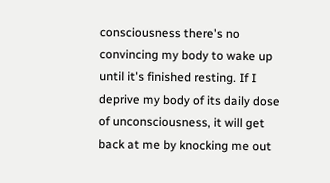consciousness there's no convincing my body to wake up until it's finished resting. If I deprive my body of its daily dose of unconsciousness, it will get back at me by knocking me out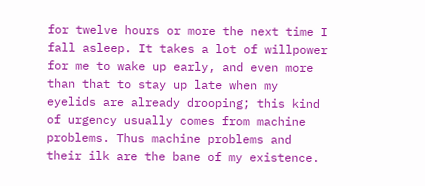for twelve hours or more the next time I fall asleep. It takes a lot of willpower for me to wake up early, and even more than that to stay up late when my eyelids are already drooping; this kind of urgency usually comes from machine problems. Thus machine problems and their ilk are the bane of my existence.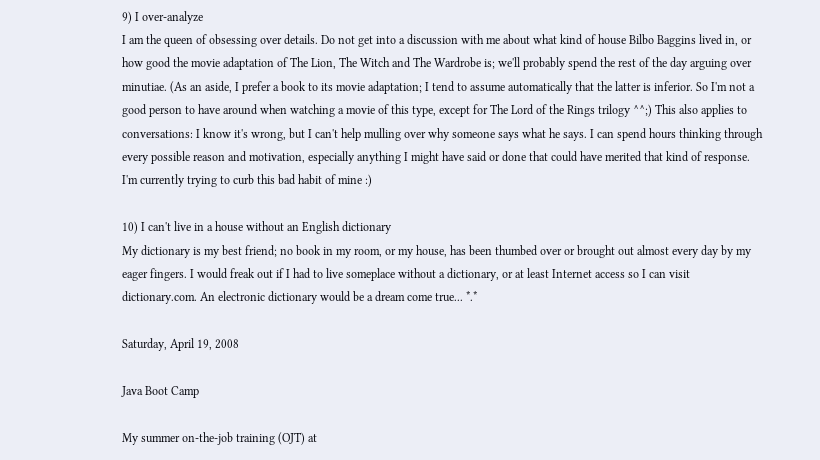9) I over-analyze
I am the queen of obsessing over details. Do not get into a discussion with me about what kind of house Bilbo Baggins lived in, or how good the movie adaptation of The Lion, The Witch and The Wardrobe is; we'll probably spend the rest of the day arguing over minutiae. (As an aside, I prefer a book to its movie adaptation; I tend to assume automatically that the latter is inferior. So I'm not a good person to have around when watching a movie of this type, except for The Lord of the Rings trilogy ^^;) This also applies to conversations: I know it's wrong, but I can't help mulling over why someone says what he says. I can spend hours thinking through every possible reason and motivation, especially anything I might have said or done that could have merited that kind of response. I'm currently trying to curb this bad habit of mine :)

10) I can't live in a house without an English dictionary
My dictionary is my best friend; no book in my room, or my house, has been thumbed over or brought out almost every day by my eager fingers. I would freak out if I had to live someplace without a dictionary, or at least Internet access so I can visit dictionary.com. An electronic dictionary would be a dream come true... *.*

Saturday, April 19, 2008

Java Boot Camp

My summer on-the-job training (OJT) at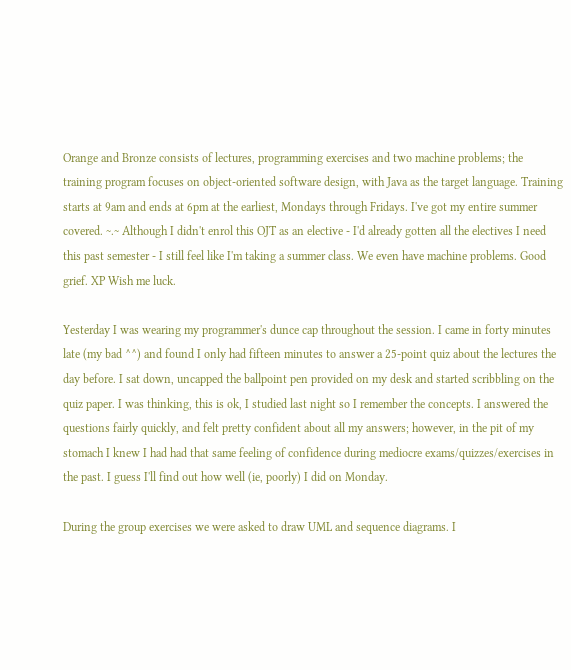Orange and Bronze consists of lectures, programming exercises and two machine problems; the training program focuses on object-oriented software design, with Java as the target language. Training starts at 9am and ends at 6pm at the earliest, Mondays through Fridays. I've got my entire summer covered. ~.~ Although I didn't enrol this OJT as an elective - I'd already gotten all the electives I need this past semester - I still feel like I'm taking a summer class. We even have machine problems. Good grief. XP Wish me luck.

Yesterday I was wearing my programmer's dunce cap throughout the session. I came in forty minutes late (my bad ^^) and found I only had fifteen minutes to answer a 25-point quiz about the lectures the day before. I sat down, uncapped the ballpoint pen provided on my desk and started scribbling on the quiz paper. I was thinking, this is ok, I studied last night so I remember the concepts. I answered the questions fairly quickly, and felt pretty confident about all my answers; however, in the pit of my stomach I knew I had had that same feeling of confidence during mediocre exams/quizzes/exercises in the past. I guess I'll find out how well (ie, poorly) I did on Monday.

During the group exercises we were asked to draw UML and sequence diagrams. I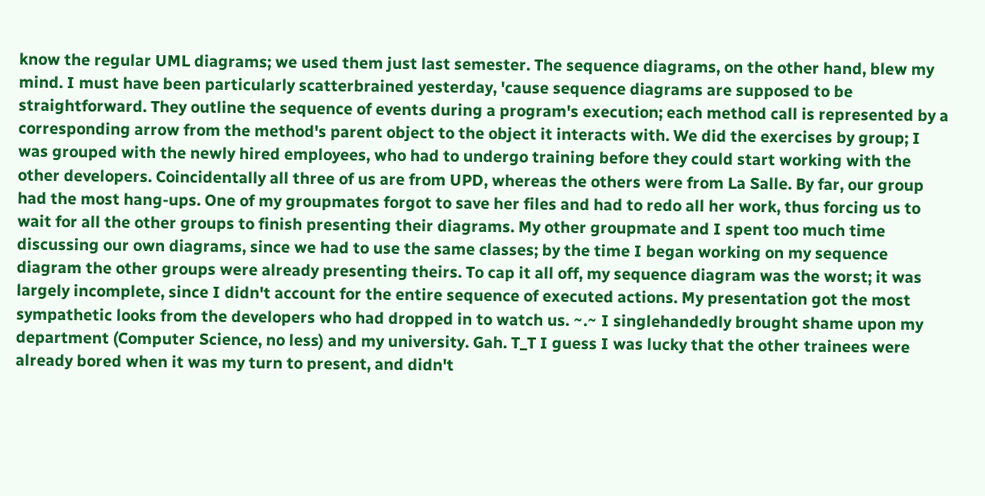know the regular UML diagrams; we used them just last semester. The sequence diagrams, on the other hand, blew my mind. I must have been particularly scatterbrained yesterday, 'cause sequence diagrams are supposed to be straightforward. They outline the sequence of events during a program's execution; each method call is represented by a corresponding arrow from the method's parent object to the object it interacts with. We did the exercises by group; I was grouped with the newly hired employees, who had to undergo training before they could start working with the other developers. Coincidentally all three of us are from UPD, whereas the others were from La Salle. By far, our group had the most hang-ups. One of my groupmates forgot to save her files and had to redo all her work, thus forcing us to wait for all the other groups to finish presenting their diagrams. My other groupmate and I spent too much time discussing our own diagrams, since we had to use the same classes; by the time I began working on my sequence diagram the other groups were already presenting theirs. To cap it all off, my sequence diagram was the worst; it was largely incomplete, since I didn't account for the entire sequence of executed actions. My presentation got the most sympathetic looks from the developers who had dropped in to watch us. ~.~ I singlehandedly brought shame upon my department (Computer Science, no less) and my university. Gah. T_T I guess I was lucky that the other trainees were already bored when it was my turn to present, and didn't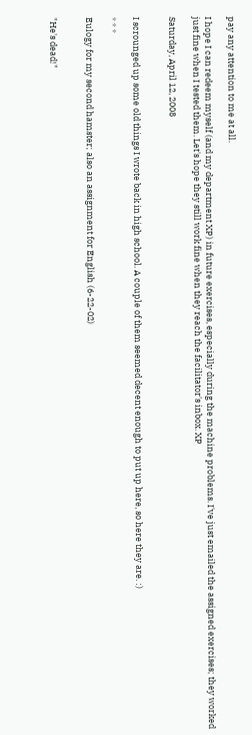pay any attention to me at all.

I hope I can redeem myself (and my department XP) in future exercises, especially during the machine problems. I've just emailed the assigned exercises; they worked just fine when I tested them. Let's hope they still work fine when they reach the facilitator's inbox. XP

Saturday, April 12, 2008


I scrounged up some old things I wrote back in high school. A couple of them seemed decent enough to put up here, so here they are. :)

* * *

Eulogy for my second hamster; also an assignment for English (6-22-02)


"He's dead!"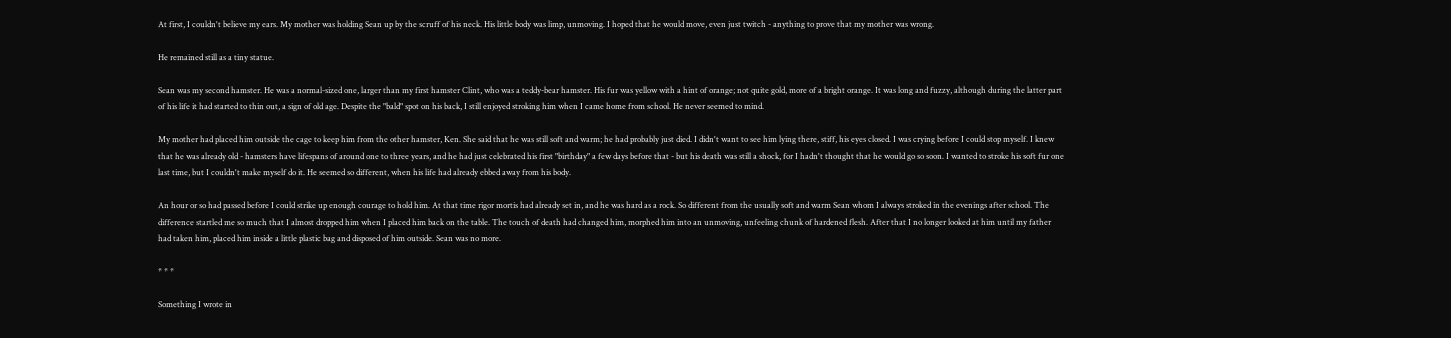At first, I couldn't believe my ears. My mother was holding Sean up by the scruff of his neck. His little body was limp, unmoving. I hoped that he would move, even just twitch - anything to prove that my mother was wrong.

He remained still as a tiny statue.

Sean was my second hamster. He was a normal-sized one, larger than my first hamster Clint, who was a teddy-bear hamster. His fur was yellow with a hint of orange; not quite gold, more of a bright orange. It was long and fuzzy, although during the latter part of his life it had started to thin out, a sign of old age. Despite the "bald" spot on his back, I still enjoyed stroking him when I came home from school. He never seemed to mind.

My mother had placed him outside the cage to keep him from the other hamster, Ken. She said that he was still soft and warm; he had probably just died. I didn't want to see him lying there, stiff, his eyes closed. I was crying before I could stop myself. I knew that he was already old - hamsters have lifespans of around one to three years, and he had just celebrated his first "birthday" a few days before that - but his death was still a shock, for I hadn't thought that he would go so soon. I wanted to stroke his soft fur one last time, but I couldn't make myself do it. He seemed so different, when his life had already ebbed away from his body.

An hour or so had passed before I could strike up enough courage to hold him. At that time rigor mortis had already set in, and he was hard as a rock. So different from the usually soft and warm Sean whom I always stroked in the evenings after school. The difference startled me so much that I almost dropped him when I placed him back on the table. The touch of death had changed him, morphed him into an unmoving, unfeeling chunk of hardened flesh. After that I no longer looked at him until my father had taken him, placed him inside a little plastic bag and disposed of him outside. Sean was no more.

* * *

Something I wrote in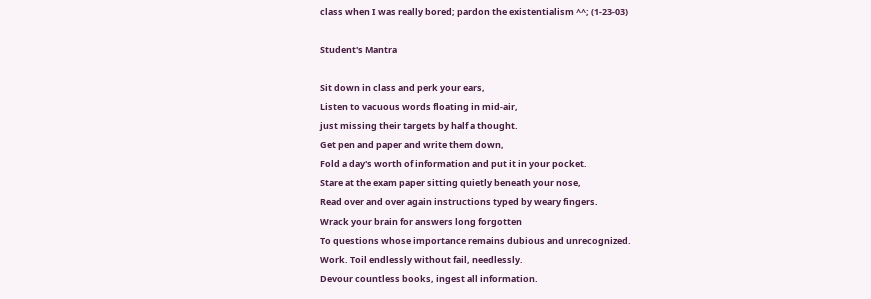class when I was really bored; pardon the existentialism ^^; (1-23-03)

Student's Mantra

Sit down in class and perk your ears,
Listen to vacuous words floating in mid-air,
just missing their targets by half a thought.
Get pen and paper and write them down,
Fold a day's worth of information and put it in your pocket.
Stare at the exam paper sitting quietly beneath your nose,
Read over and over again instructions typed by weary fingers.
Wrack your brain for answers long forgotten
To questions whose importance remains dubious and unrecognized.
Work. Toil endlessly without fail, needlessly.
Devour countless books, ingest all information.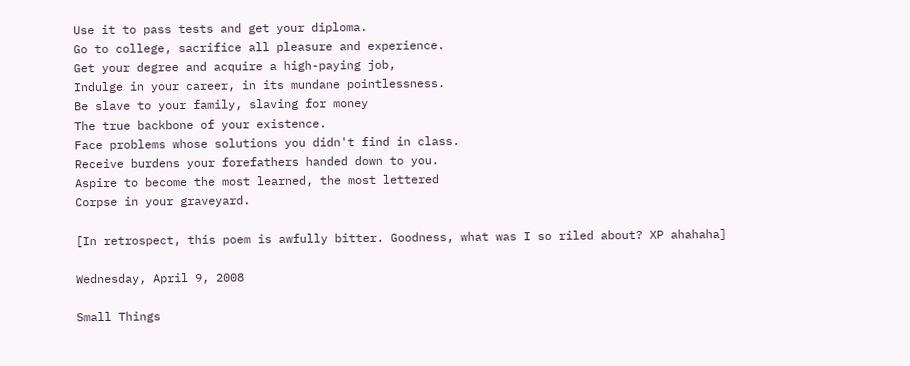Use it to pass tests and get your diploma.
Go to college, sacrifice all pleasure and experience.
Get your degree and acquire a high-paying job,
Indulge in your career, in its mundane pointlessness.
Be slave to your family, slaving for money
The true backbone of your existence.
Face problems whose solutions you didn't find in class.
Receive burdens your forefathers handed down to you.
Aspire to become the most learned, the most lettered
Corpse in your graveyard.

[In retrospect, this poem is awfully bitter. Goodness, what was I so riled about? XP ahahaha]

Wednesday, April 9, 2008

Small Things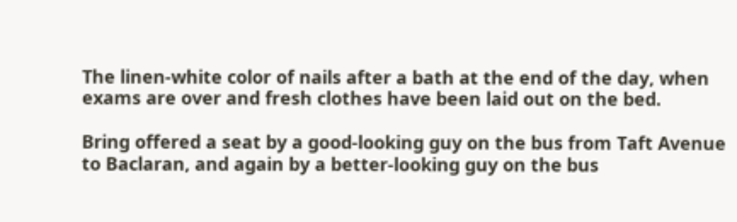The linen-white color of nails after a bath at the end of the day, when exams are over and fresh clothes have been laid out on the bed.

Bring offered a seat by a good-looking guy on the bus from Taft Avenue to Baclaran, and again by a better-looking guy on the bus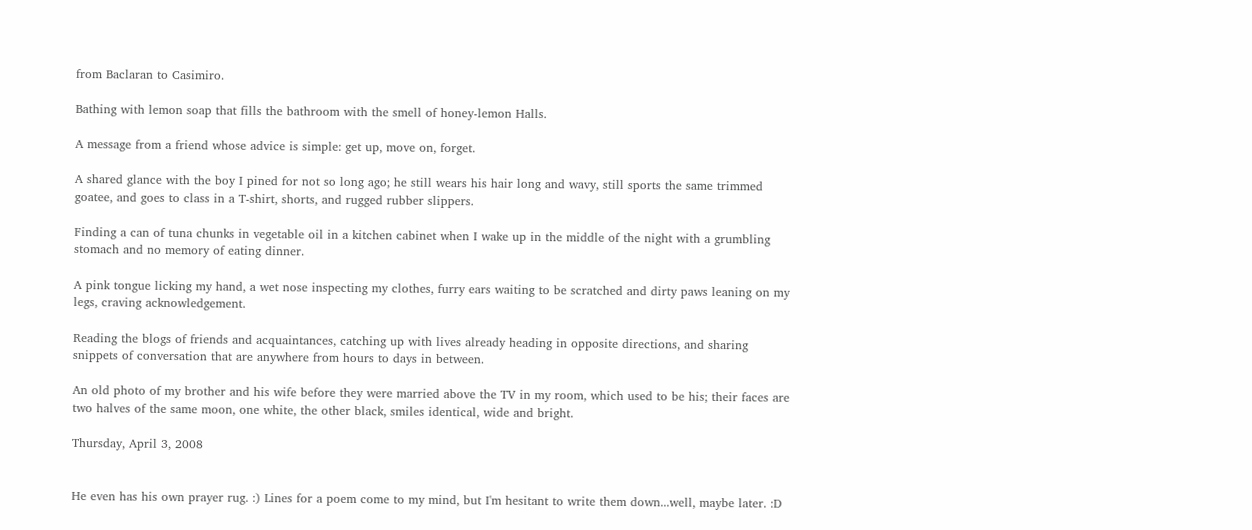from Baclaran to Casimiro.

Bathing with lemon soap that fills the bathroom with the smell of honey-lemon Halls.

A message from a friend whose advice is simple: get up, move on, forget.

A shared glance with the boy I pined for not so long ago; he still wears his hair long and wavy, still sports the same trimmed goatee, and goes to class in a T-shirt, shorts, and rugged rubber slippers.

Finding a can of tuna chunks in vegetable oil in a kitchen cabinet when I wake up in the middle of the night with a grumbling stomach and no memory of eating dinner.

A pink tongue licking my hand, a wet nose inspecting my clothes, furry ears waiting to be scratched and dirty paws leaning on my legs, craving acknowledgement.

Reading the blogs of friends and acquaintances, catching up with lives already heading in opposite directions, and sharing snippets of conversation that are anywhere from hours to days in between.

An old photo of my brother and his wife before they were married above the TV in my room, which used to be his; their faces are two halves of the same moon, one white, the other black, smiles identical, wide and bright.

Thursday, April 3, 2008


He even has his own prayer rug. :) Lines for a poem come to my mind, but I'm hesitant to write them down...well, maybe later. :D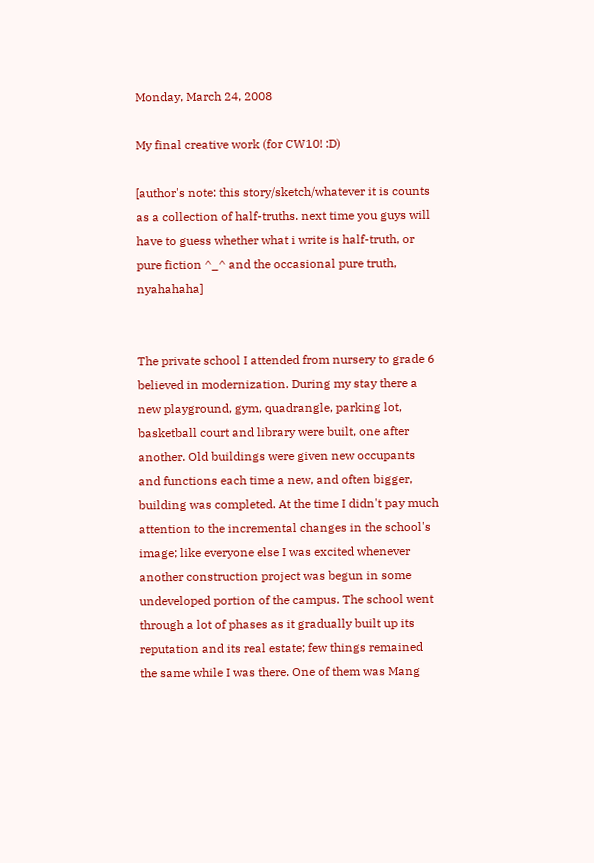Monday, March 24, 2008

My final creative work (for CW10! :D)

[author's note: this story/sketch/whatever it is counts as a collection of half-truths. next time you guys will have to guess whether what i write is half-truth, or pure fiction ^_^ and the occasional pure truth, nyahahaha]


The private school I attended from nursery to grade 6 believed in modernization. During my stay there a new playground, gym, quadrangle, parking lot, basketball court and library were built, one after another. Old buildings were given new occupants and functions each time a new, and often bigger, building was completed. At the time I didn't pay much attention to the incremental changes in the school's image; like everyone else I was excited whenever another construction project was begun in some undeveloped portion of the campus. The school went through a lot of phases as it gradually built up its reputation and its real estate; few things remained the same while I was there. One of them was Mang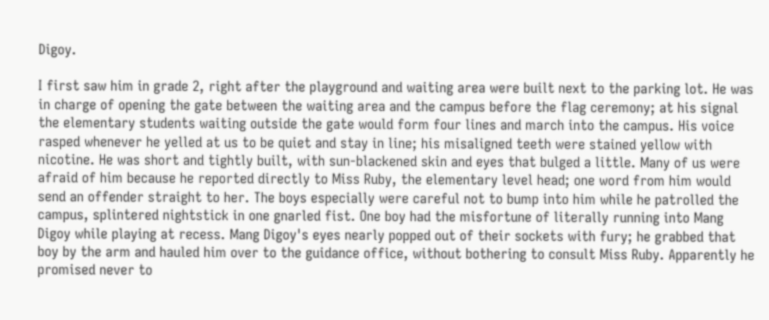Digoy.

I first saw him in grade 2, right after the playground and waiting area were built next to the parking lot. He was in charge of opening the gate between the waiting area and the campus before the flag ceremony; at his signal the elementary students waiting outside the gate would form four lines and march into the campus. His voice rasped whenever he yelled at us to be quiet and stay in line; his misaligned teeth were stained yellow with nicotine. He was short and tightly built, with sun-blackened skin and eyes that bulged a little. Many of us were afraid of him because he reported directly to Miss Ruby, the elementary level head; one word from him would send an offender straight to her. The boys especially were careful not to bump into him while he patrolled the campus, splintered nightstick in one gnarled fist. One boy had the misfortune of literally running into Mang Digoy while playing at recess. Mang Digoy's eyes nearly popped out of their sockets with fury; he grabbed that boy by the arm and hauled him over to the guidance office, without bothering to consult Miss Ruby. Apparently he promised never to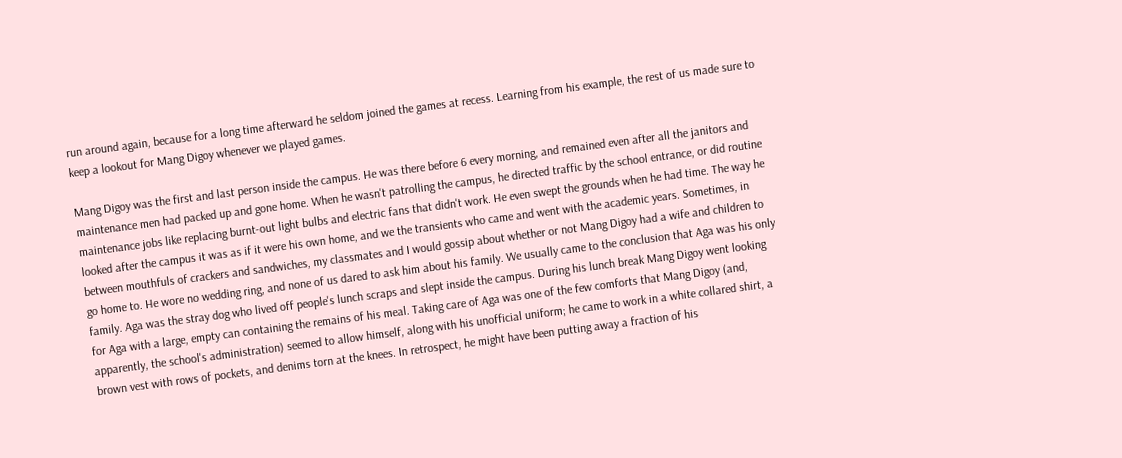run around again, because for a long time afterward he seldom joined the games at recess. Learning from his example, the rest of us made sure to keep a lookout for Mang Digoy whenever we played games.

Mang Digoy was the first and last person inside the campus. He was there before 6 every morning, and remained even after all the janitors and maintenance men had packed up and gone home. When he wasn't patrolling the campus, he directed traffic by the school entrance, or did routine maintenance jobs like replacing burnt-out light bulbs and electric fans that didn't work. He even swept the grounds when he had time. The way he looked after the campus it was as if it were his own home, and we the transients who came and went with the academic years. Sometimes, in between mouthfuls of crackers and sandwiches, my classmates and I would gossip about whether or not Mang Digoy had a wife and children to go home to. He wore no wedding ring, and none of us dared to ask him about his family. We usually came to the conclusion that Aga was his only family. Aga was the stray dog who lived off people's lunch scraps and slept inside the campus. During his lunch break Mang Digoy went looking for Aga with a large, empty can containing the remains of his meal. Taking care of Aga was one of the few comforts that Mang Digoy (and, apparently, the school's administration) seemed to allow himself, along with his unofficial uniform; he came to work in a white collared shirt, a brown vest with rows of pockets, and denims torn at the knees. In retrospect, he might have been putting away a fraction of his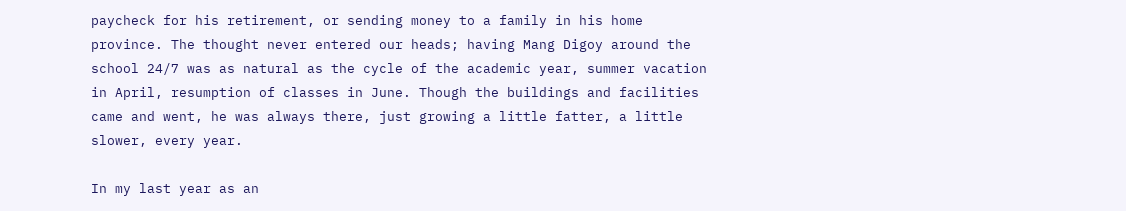paycheck for his retirement, or sending money to a family in his home province. The thought never entered our heads; having Mang Digoy around the school 24/7 was as natural as the cycle of the academic year, summer vacation in April, resumption of classes in June. Though the buildings and facilities came and went, he was always there, just growing a little fatter, a little slower, every year.

In my last year as an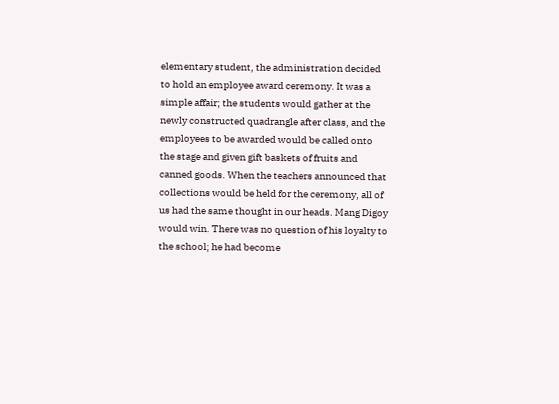elementary student, the administration decided to hold an employee award ceremony. It was a simple affair; the students would gather at the newly constructed quadrangle after class, and the employees to be awarded would be called onto the stage and given gift baskets of fruits and canned goods. When the teachers announced that collections would be held for the ceremony, all of us had the same thought in our heads. Mang Digoy would win. There was no question of his loyalty to the school; he had become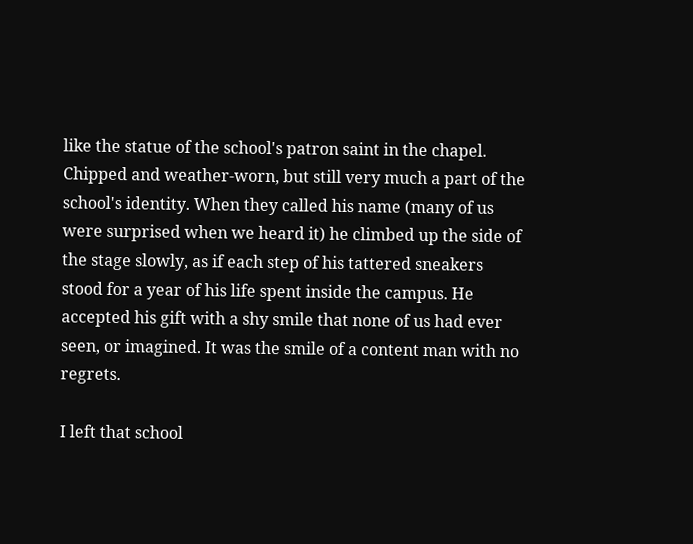like the statue of the school's patron saint in the chapel. Chipped and weather-worn, but still very much a part of the school's identity. When they called his name (many of us were surprised when we heard it) he climbed up the side of the stage slowly, as if each step of his tattered sneakers stood for a year of his life spent inside the campus. He accepted his gift with a shy smile that none of us had ever seen, or imagined. It was the smile of a content man with no regrets.

I left that school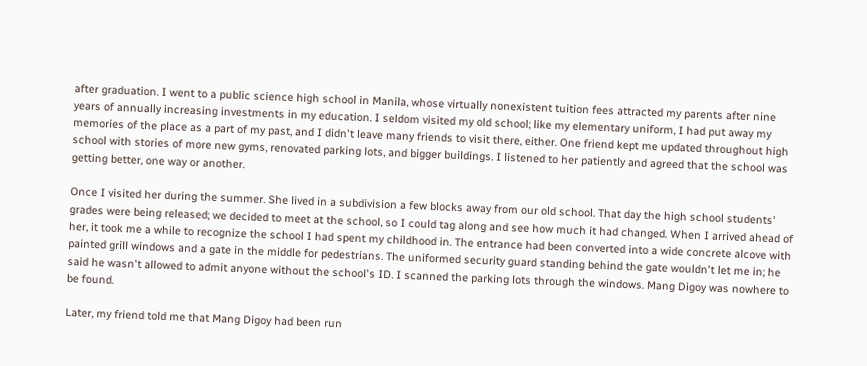after graduation. I went to a public science high school in Manila, whose virtually nonexistent tuition fees attracted my parents after nine years of annually increasing investments in my education. I seldom visited my old school; like my elementary uniform, I had put away my memories of the place as a part of my past, and I didn't leave many friends to visit there, either. One friend kept me updated throughout high school with stories of more new gyms, renovated parking lots, and bigger buildings. I listened to her patiently and agreed that the school was getting better, one way or another.

Once I visited her during the summer. She lived in a subdivision a few blocks away from our old school. That day the high school students' grades were being released; we decided to meet at the school, so I could tag along and see how much it had changed. When I arrived ahead of her, it took me a while to recognize the school I had spent my childhood in. The entrance had been converted into a wide concrete alcove with painted grill windows and a gate in the middle for pedestrians. The uniformed security guard standing behind the gate wouldn't let me in; he said he wasn't allowed to admit anyone without the school's ID. I scanned the parking lots through the windows. Mang Digoy was nowhere to be found.

Later, my friend told me that Mang Digoy had been run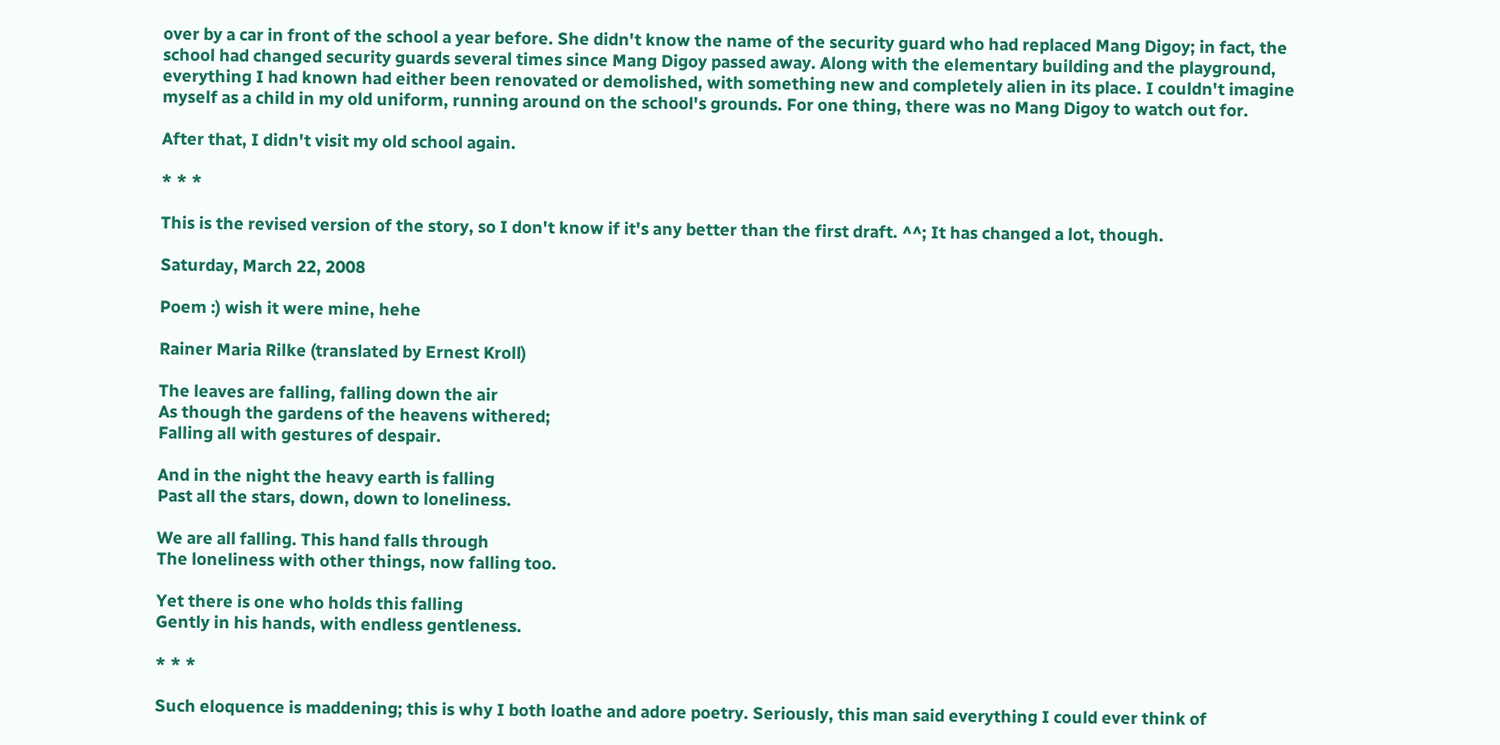over by a car in front of the school a year before. She didn't know the name of the security guard who had replaced Mang Digoy; in fact, the school had changed security guards several times since Mang Digoy passed away. Along with the elementary building and the playground, everything I had known had either been renovated or demolished, with something new and completely alien in its place. I couldn't imagine myself as a child in my old uniform, running around on the school's grounds. For one thing, there was no Mang Digoy to watch out for.

After that, I didn't visit my old school again.

* * *

This is the revised version of the story, so I don't know if it's any better than the first draft. ^^; It has changed a lot, though.

Saturday, March 22, 2008

Poem :) wish it were mine, hehe

Rainer Maria Rilke (translated by Ernest Kroll)

The leaves are falling, falling down the air
As though the gardens of the heavens withered;
Falling all with gestures of despair.

And in the night the heavy earth is falling
Past all the stars, down, down to loneliness.

We are all falling. This hand falls through
The loneliness with other things, now falling too.

Yet there is one who holds this falling
Gently in his hands, with endless gentleness.

* * *

Such eloquence is maddening; this is why I both loathe and adore poetry. Seriously, this man said everything I could ever think of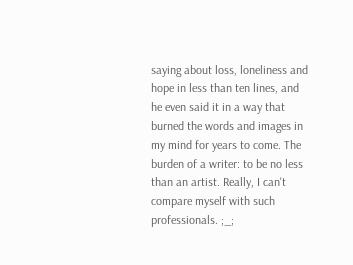saying about loss, loneliness and hope in less than ten lines, and he even said it in a way that burned the words and images in my mind for years to come. The burden of a writer: to be no less than an artist. Really, I can't compare myself with such professionals. ;_;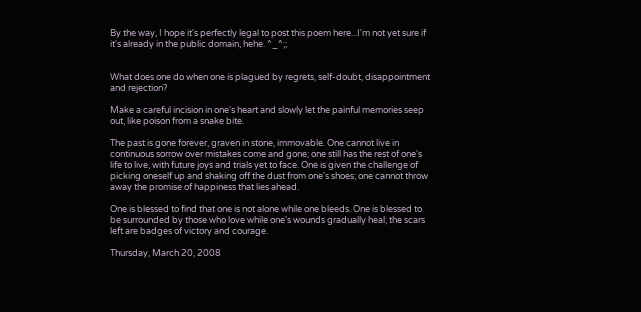By the way, I hope it's perfectly legal to post this poem here...I'm not yet sure if it's already in the public domain, hehe. ^_^;;


What does one do when one is plagued by regrets, self-doubt, disappointment and rejection?

Make a careful incision in one's heart and slowly let the painful memories seep out, like poison from a snake bite.

The past is gone forever, graven in stone, immovable. One cannot live in continuous sorrow over mistakes come and gone; one still has the rest of one's life to live, with future joys and trials yet to face. One is given the challenge of picking oneself up and shaking off the dust from one's shoes; one cannot throw away the promise of happiness that lies ahead.

One is blessed to find that one is not alone while one bleeds. One is blessed to be surrounded by those who love while one's wounds gradually heal; the scars left are badges of victory and courage.

Thursday, March 20, 2008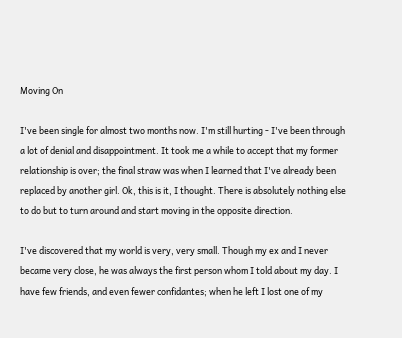Moving On

I've been single for almost two months now. I'm still hurting - I've been through a lot of denial and disappointment. It took me a while to accept that my former relationship is over; the final straw was when I learned that I've already been replaced by another girl. Ok, this is it, I thought. There is absolutely nothing else to do but to turn around and start moving in the opposite direction.

I've discovered that my world is very, very small. Though my ex and I never became very close, he was always the first person whom I told about my day. I have few friends, and even fewer confidantes; when he left I lost one of my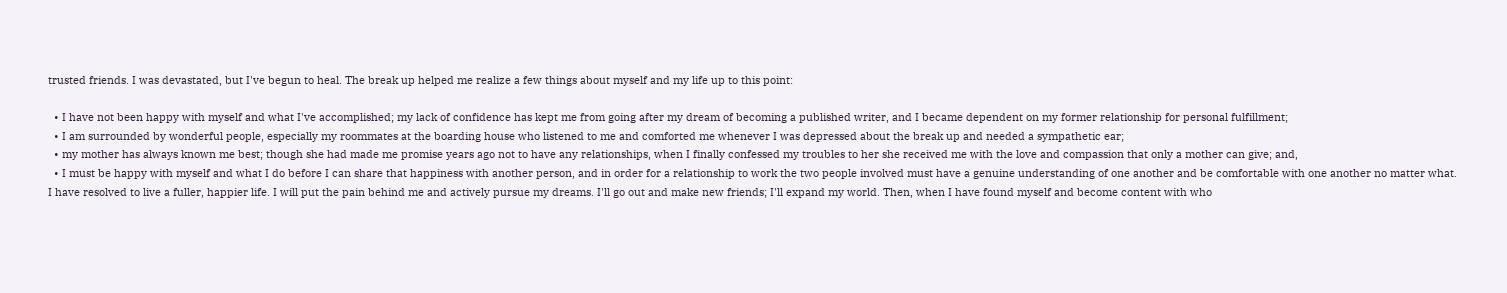trusted friends. I was devastated, but I've begun to heal. The break up helped me realize a few things about myself and my life up to this point:

  • I have not been happy with myself and what I've accomplished; my lack of confidence has kept me from going after my dream of becoming a published writer, and I became dependent on my former relationship for personal fulfillment;
  • I am surrounded by wonderful people, especially my roommates at the boarding house who listened to me and comforted me whenever I was depressed about the break up and needed a sympathetic ear;
  • my mother has always known me best; though she had made me promise years ago not to have any relationships, when I finally confessed my troubles to her she received me with the love and compassion that only a mother can give; and,
  • I must be happy with myself and what I do before I can share that happiness with another person, and in order for a relationship to work the two people involved must have a genuine understanding of one another and be comfortable with one another no matter what.
I have resolved to live a fuller, happier life. I will put the pain behind me and actively pursue my dreams. I'll go out and make new friends; I'll expand my world. Then, when I have found myself and become content with who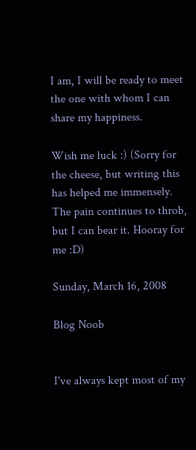I am, I will be ready to meet the one with whom I can share my happiness.

Wish me luck :) (Sorry for the cheese, but writing this has helped me immensely. The pain continues to throb, but I can bear it. Hooray for me :D)

Sunday, March 16, 2008

Blog Noob


I've always kept most of my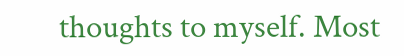thoughts to myself. Most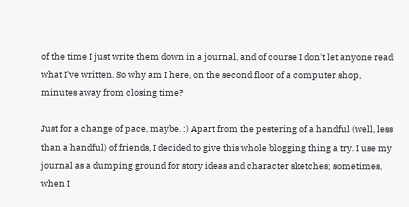of the time I just write them down in a journal, and of course I don't let anyone read what I've written. So why am I here, on the second floor of a computer shop, minutes away from closing time?

Just for a change of pace, maybe. :) Apart from the pestering of a handful (well, less than a handful) of friends, I decided to give this whole blogging thing a try. I use my journal as a dumping ground for story ideas and character sketches; sometimes, when I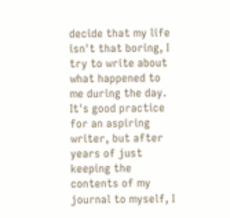decide that my life isn't that boring, I try to write about what happened to me during the day. It's good practice for an aspiring writer, but after years of just keeping the contents of my journal to myself, I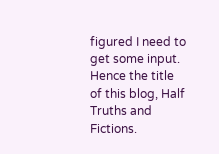figured I need to get some input. Hence the title of this blog, Half Truths and Fictions.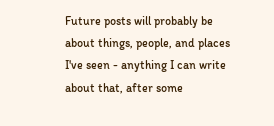Future posts will probably be about things, people, and places I've seen - anything I can write about that, after some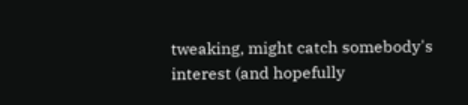tweaking, might catch somebody's interest (and hopefully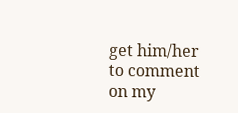get him/her to comment on my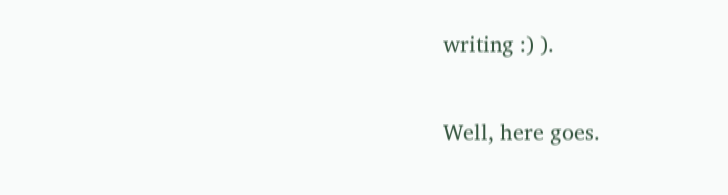writing :) ).

Well, here goes.